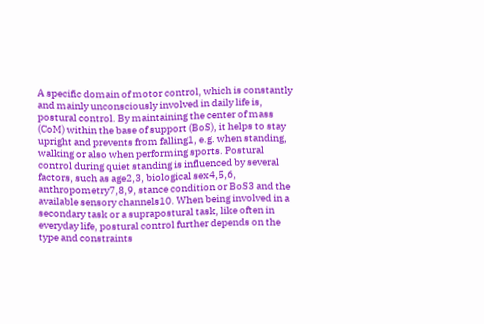A specific domain of motor control, which is constantly and mainly unconsciously involved in daily life is, postural control. By maintaining the center of mass (CoM) within the base of support (BoS), it helps to stay upright and prevents from falling1, e.g. when standing, walking or also when performing sports. Postural control during quiet standing is influenced by several factors, such as age2,3, biological sex4,5,6, anthropometry7,8,9, stance condition or BoS3 and the available sensory channels10. When being involved in a secondary task or a suprapostural task, like often in everyday life, postural control further depends on the type and constraints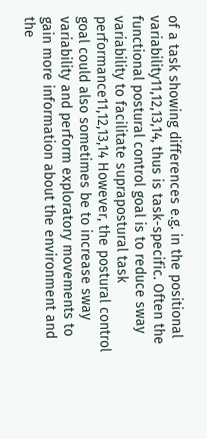of a task showing differences e.g. in the positional variability11,12,13,14, thus is task-specific. Often the functional postural control goal is to reduce sway variability to facilitate suprapostural task performance11,12,13,14 However, the postural control goal could also sometimes be to increase sway variability and perform exploratory movements to gain more information about the environment and the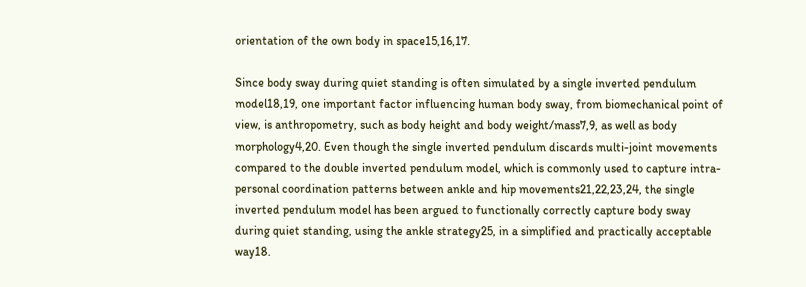orientation of the own body in space15,16,17.

Since body sway during quiet standing is often simulated by a single inverted pendulum model18,19, one important factor influencing human body sway, from biomechanical point of view, is anthropometry, such as body height and body weight/mass7,9, as well as body morphology4,20. Even though the single inverted pendulum discards multi-joint movements compared to the double inverted pendulum model, which is commonly used to capture intra-personal coordination patterns between ankle and hip movements21,22,23,24, the single inverted pendulum model has been argued to functionally correctly capture body sway during quiet standing, using the ankle strategy25, in a simplified and practically acceptable way18.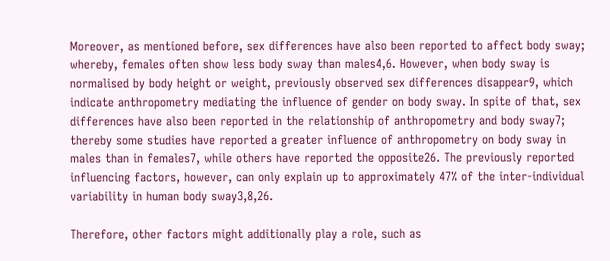Moreover, as mentioned before, sex differences have also been reported to affect body sway; whereby, females often show less body sway than males4,6. However, when body sway is normalised by body height or weight, previously observed sex differences disappear9, which indicate anthropometry mediating the influence of gender on body sway. In spite of that, sex differences have also been reported in the relationship of anthropometry and body sway7; thereby some studies have reported a greater influence of anthropometry on body sway in males than in females7, while others have reported the opposite26. The previously reported influencing factors, however, can only explain up to approximately 47% of the inter-individual variability in human body sway3,8,26.

Therefore, other factors might additionally play a role, such as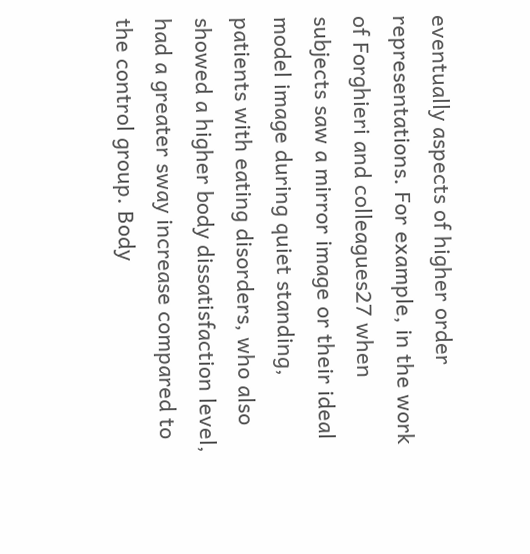eventually aspects of higher order representations. For example, in the work of Forghieri and colleagues27 when subjects saw a mirror image or their ideal model image during quiet standing, patients with eating disorders, who also showed a higher body dissatisfaction level, had a greater sway increase compared to the control group. Body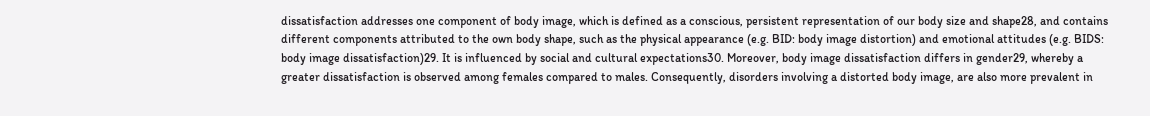dissatisfaction addresses one component of body image, which is defined as a conscious, persistent representation of our body size and shape28, and contains different components attributed to the own body shape, such as the physical appearance (e.g. BID: body image distortion) and emotional attitudes (e.g. BIDS: body image dissatisfaction)29. It is influenced by social and cultural expectations30. Moreover, body image dissatisfaction differs in gender29, whereby a greater dissatisfaction is observed among females compared to males. Consequently, disorders involving a distorted body image, are also more prevalent in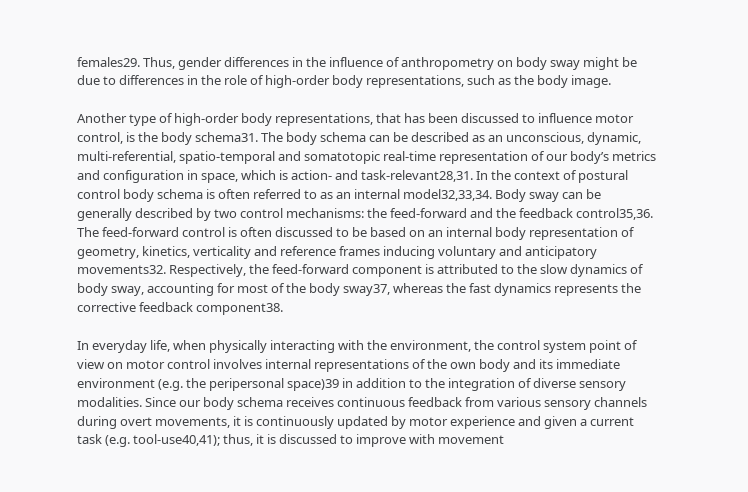females29. Thus, gender differences in the influence of anthropometry on body sway might be due to differences in the role of high-order body representations, such as the body image.

Another type of high-order body representations, that has been discussed to influence motor control, is the body schema31. The body schema can be described as an unconscious, dynamic, multi-referential, spatio-temporal and somatotopic real-time representation of our body’s metrics and configuration in space, which is action- and task-relevant28,31. In the context of postural control body schema is often referred to as an internal model32,33,34. Body sway can be generally described by two control mechanisms: the feed-forward and the feedback control35,36. The feed-forward control is often discussed to be based on an internal body representation of geometry, kinetics, verticality and reference frames inducing voluntary and anticipatory movements32. Respectively, the feed-forward component is attributed to the slow dynamics of body sway, accounting for most of the body sway37, whereas the fast dynamics represents the corrective feedback component38.

In everyday life, when physically interacting with the environment, the control system point of view on motor control involves internal representations of the own body and its immediate environment (e.g. the peripersonal space)39 in addition to the integration of diverse sensory modalities. Since our body schema receives continuous feedback from various sensory channels during overt movements, it is continuously updated by motor experience and given a current task (e.g. tool-use40,41); thus, it is discussed to improve with movement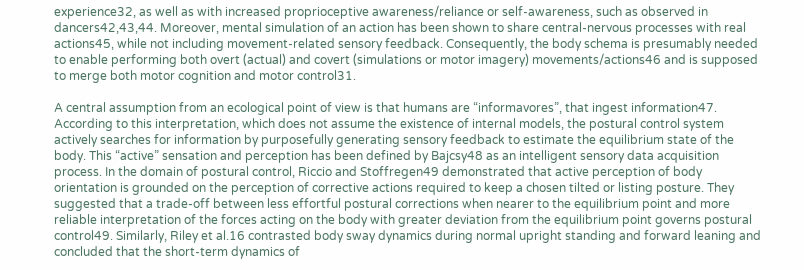experience32, as well as with increased proprioceptive awareness/reliance or self-awareness, such as observed in dancers42,43,44. Moreover, mental simulation of an action has been shown to share central-nervous processes with real actions45, while not including movement-related sensory feedback. Consequently, the body schema is presumably needed to enable performing both overt (actual) and covert (simulations or motor imagery) movements/actions46 and is supposed to merge both motor cognition and motor control31.

A central assumption from an ecological point of view is that humans are “informavores”, that ingest information47. According to this interpretation, which does not assume the existence of internal models, the postural control system actively searches for information by purposefully generating sensory feedback to estimate the equilibrium state of the body. This “active” sensation and perception has been defined by Bajcsy48 as an intelligent sensory data acquisition process. In the domain of postural control, Riccio and Stoffregen49 demonstrated that active perception of body orientation is grounded on the perception of corrective actions required to keep a chosen tilted or listing posture. They suggested that a trade-off between less effortful postural corrections when nearer to the equilibrium point and more reliable interpretation of the forces acting on the body with greater deviation from the equilibrium point governs postural control49. Similarly, Riley et al.16 contrasted body sway dynamics during normal upright standing and forward leaning and concluded that the short-term dynamics of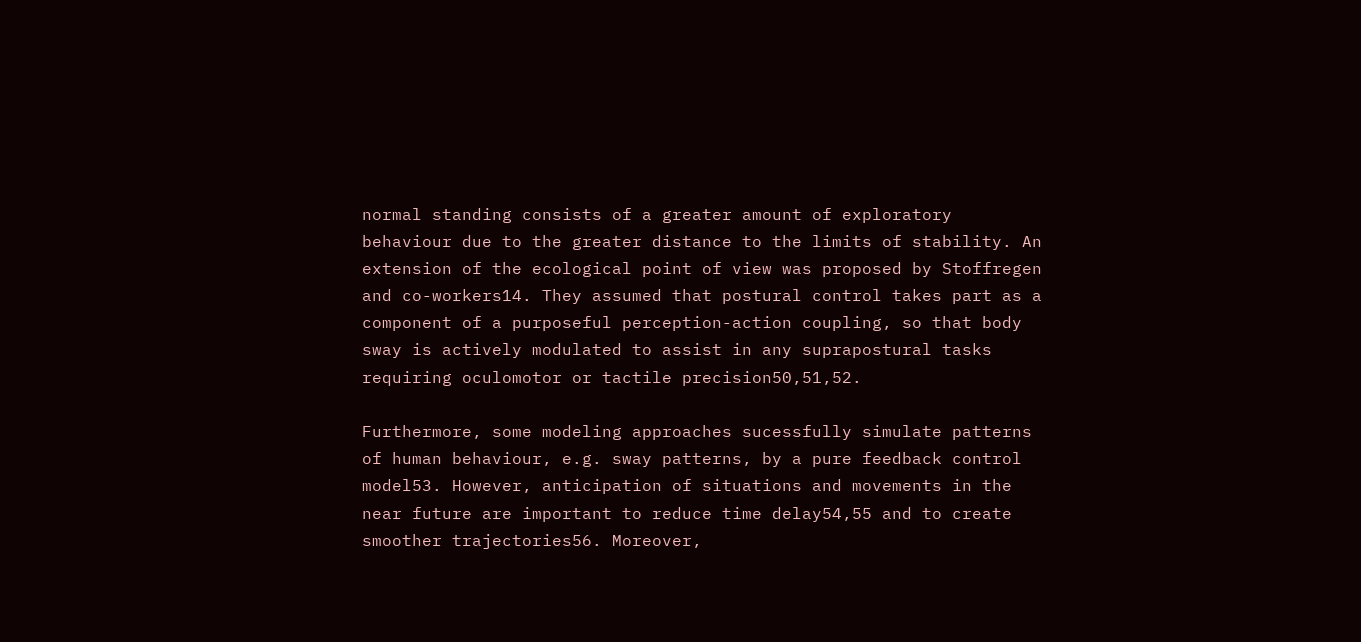normal standing consists of a greater amount of exploratory behaviour due to the greater distance to the limits of stability. An extension of the ecological point of view was proposed by Stoffregen and co-workers14. They assumed that postural control takes part as a component of a purposeful perception-action coupling, so that body sway is actively modulated to assist in any suprapostural tasks requiring oculomotor or tactile precision50,51,52.

Furthermore, some modeling approaches sucessfully simulate patterns of human behaviour, e.g. sway patterns, by a pure feedback control model53. However, anticipation of situations and movements in the near future are important to reduce time delay54,55 and to create smoother trajectories56. Moreover,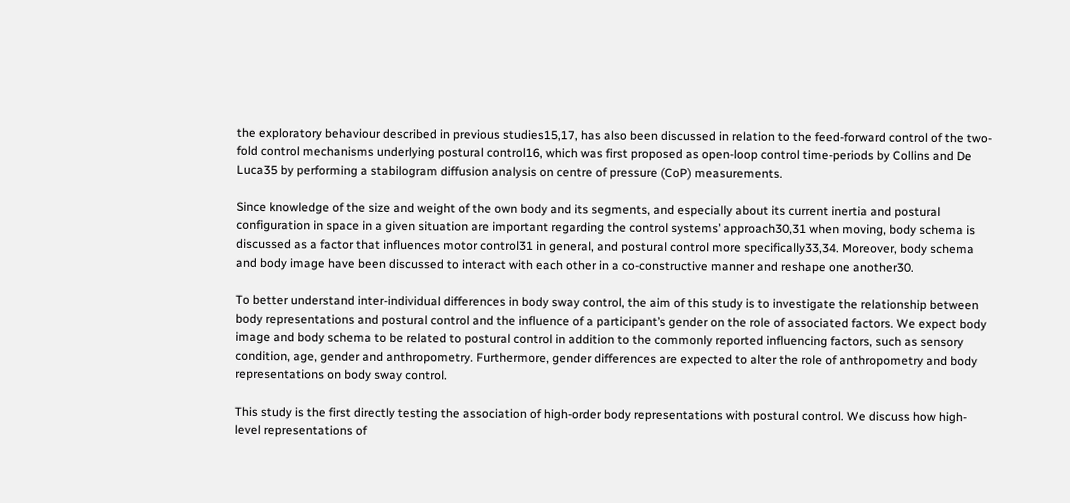the exploratory behaviour described in previous studies15,17, has also been discussed in relation to the feed-forward control of the two-fold control mechanisms underlying postural control16, which was first proposed as open-loop control time-periods by Collins and De Luca35 by performing a stabilogram diffusion analysis on centre of pressure (CoP) measurements.

Since knowledge of the size and weight of the own body and its segments, and especially about its current inertia and postural configuration in space in a given situation are important regarding the control systems’ approach30,31 when moving, body schema is discussed as a factor that influences motor control31 in general, and postural control more specifically33,34. Moreover, body schema and body image have been discussed to interact with each other in a co-constructive manner and reshape one another30.

To better understand inter-individual differences in body sway control, the aim of this study is to investigate the relationship between body representations and postural control and the influence of a participant’s gender on the role of associated factors. We expect body image and body schema to be related to postural control in addition to the commonly reported influencing factors, such as sensory condition, age, gender and anthropometry. Furthermore, gender differences are expected to alter the role of anthropometry and body representations on body sway control.

This study is the first directly testing the association of high-order body representations with postural control. We discuss how high-level representations of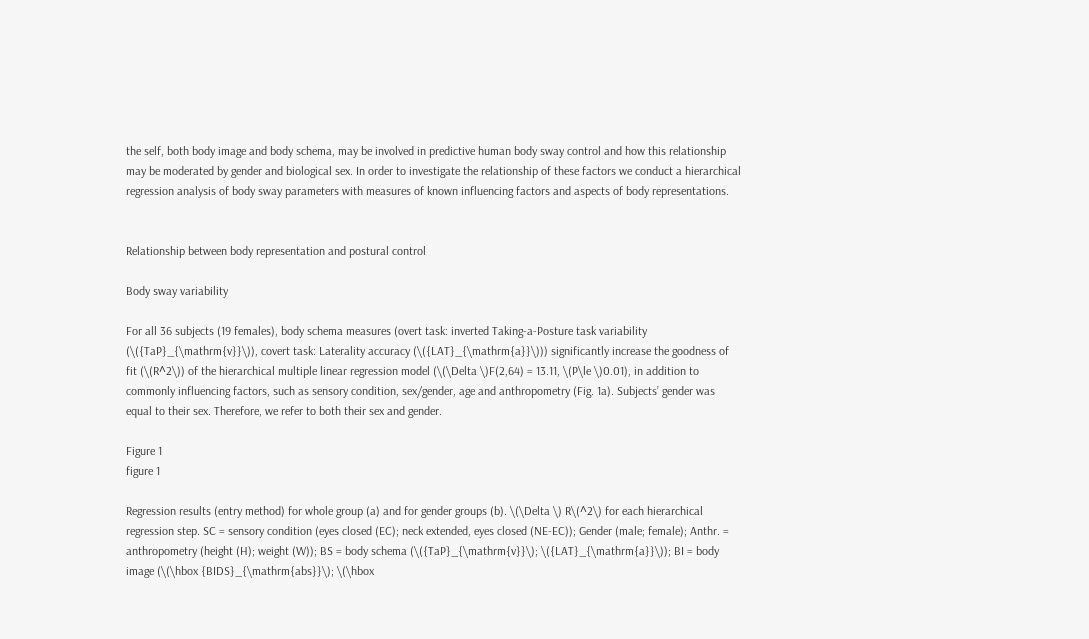the self, both body image and body schema, may be involved in predictive human body sway control and how this relationship may be moderated by gender and biological sex. In order to investigate the relationship of these factors we conduct a hierarchical regression analysis of body sway parameters with measures of known influencing factors and aspects of body representations.


Relationship between body representation and postural control

Body sway variability

For all 36 subjects (19 females), body schema measures (overt task: inverted Taking-a-Posture task variability (\({TaP}_{\mathrm{v}}\)), covert task: Laterality accuracy (\({LAT}_{\mathrm{a}}\))) significantly increase the goodness of fit (\(R^2\)) of the hierarchical multiple linear regression model (\(\Delta \)F(2,64) = 13.11, \(P\le \)0.01), in addition to commonly influencing factors, such as sensory condition, sex/gender, age and anthropometry (Fig. 1a). Subjects’ gender was equal to their sex. Therefore, we refer to both their sex and gender.

Figure 1
figure 1

Regression results (entry method) for whole group (a) and for gender groups (b). \(\Delta \) R\(^2\) for each hierarchical regression step. SC = sensory condition (eyes closed (EC); neck extended, eyes closed (NE-EC)); Gender (male; female); Anthr. = anthropometry (height (H); weight (W)); BS = body schema (\({TaP}_{\mathrm{v}}\); \({LAT}_{\mathrm{a}}\)); BI = body image (\(\hbox {BIDS}_{\mathrm{abs}}\); \(\hbox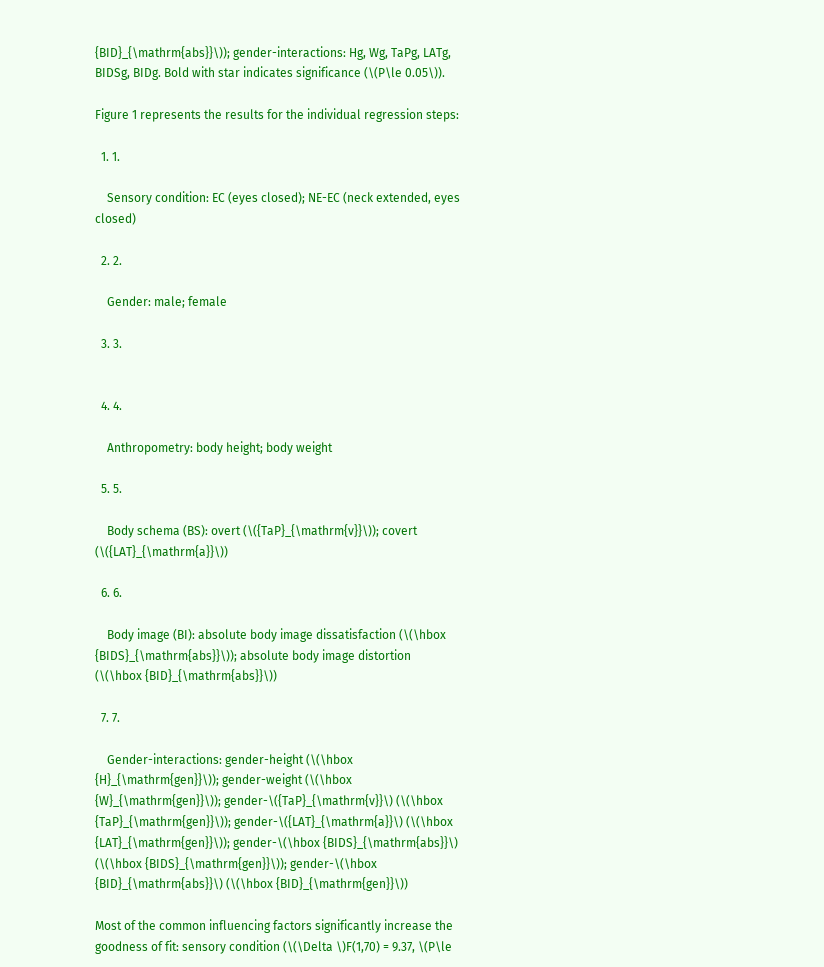{BID}_{\mathrm{abs}}\)); gender-interactions: Hg, Wg, TaPg, LATg, BIDSg, BIDg. Bold with star indicates significance (\(P\le 0.05\)).

Figure 1 represents the results for the individual regression steps:

  1. 1.

    Sensory condition: EC (eyes closed); NE-EC (neck extended, eyes closed)

  2. 2.

    Gender: male; female

  3. 3.


  4. 4.

    Anthropometry: body height; body weight

  5. 5.

    Body schema (BS): overt (\({TaP}_{\mathrm{v}}\)); covert (\({LAT}_{\mathrm{a}}\))

  6. 6.

    Body image (BI): absolute body image dissatisfaction (\(\hbox {BIDS}_{\mathrm{abs}}\)); absolute body image distortion (\(\hbox {BID}_{\mathrm{abs}}\))

  7. 7.

    Gender-interactions: gender-height (\(\hbox {H}_{\mathrm{gen}}\)); gender-weight (\(\hbox {W}_{\mathrm{gen}}\)); gender-\({TaP}_{\mathrm{v}}\) (\(\hbox {TaP}_{\mathrm{gen}}\)); gender-\({LAT}_{\mathrm{a}}\) (\(\hbox {LAT}_{\mathrm{gen}}\)); gender-\(\hbox {BIDS}_{\mathrm{abs}}\) (\(\hbox {BIDS}_{\mathrm{gen}}\)); gender-\(\hbox {BID}_{\mathrm{abs}}\) (\(\hbox {BID}_{\mathrm{gen}}\))

Most of the common influencing factors significantly increase the goodness of fit: sensory condition (\(\Delta \)F(1,70) = 9.37, \(P\le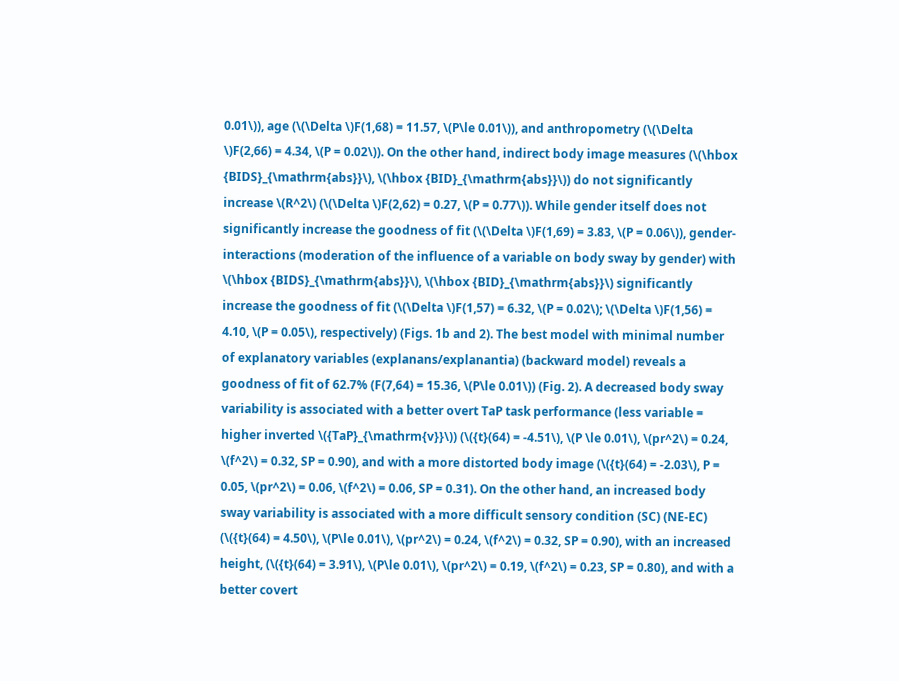0.01\)), age (\(\Delta \)F(1,68) = 11.57, \(P\le 0.01\)), and anthropometry (\(\Delta \)F(2,66) = 4.34, \(P = 0.02\)). On the other hand, indirect body image measures (\(\hbox {BIDS}_{\mathrm{abs}}\), \(\hbox {BID}_{\mathrm{abs}}\)) do not significantly increase \(R^2\) (\(\Delta \)F(2,62) = 0.27, \(P = 0.77\)). While gender itself does not significantly increase the goodness of fit (\(\Delta \)F(1,69) = 3.83, \(P = 0.06\)), gender-interactions (moderation of the influence of a variable on body sway by gender) with \(\hbox {BIDS}_{\mathrm{abs}}\), \(\hbox {BID}_{\mathrm{abs}}\) significantly increase the goodness of fit (\(\Delta \)F(1,57) = 6.32, \(P = 0.02\); \(\Delta \)F(1,56) = 4.10, \(P = 0.05\), respectively) (Figs. 1b and 2). The best model with minimal number of explanatory variables (explanans/explanantia) (backward model) reveals a goodness of fit of 62.7% (F(7,64) = 15.36, \(P\le 0.01\)) (Fig. 2). A decreased body sway variability is associated with a better overt TaP task performance (less variable = higher inverted \({TaP}_{\mathrm{v}}\)) (\({t}(64) = -4.51\), \(P \le 0.01\), \(pr^2\) = 0.24, \(f^2\) = 0.32, SP = 0.90), and with a more distorted body image (\({t}(64) = -2.03\), P = 0.05, \(pr^2\) = 0.06, \(f^2\) = 0.06, SP = 0.31). On the other hand, an increased body sway variability is associated with a more difficult sensory condition (SC) (NE-EC) (\({t}(64) = 4.50\), \(P\le 0.01\), \(pr^2\) = 0.24, \(f^2\) = 0.32, SP = 0.90), with an increased height, (\({t}(64) = 3.91\), \(P\le 0.01\), \(pr^2\) = 0.19, \(f^2\) = 0.23, SP = 0.80), and with a better covert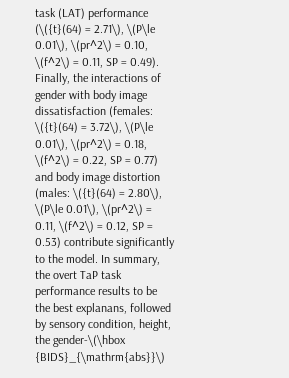task (LAT) performance (\({t}(64) = 2.71\), \(P\le 0.01\), \(pr^2\) = 0.10, \(f^2\) = 0.11, SP = 0.49). Finally, the interactions of gender with body image dissatisfaction (females: \({t}(64) = 3.72\), \(P\le 0.01\), \(pr^2\) = 0.18, \(f^2\) = 0.22, SP = 0.77) and body image distortion (males: \({t}(64) = 2.80\), \(P\le 0.01\), \(pr^2\) = 0.11, \(f^2\) = 0.12, SP = 0.53) contribute significantly to the model. In summary, the overt TaP task performance results to be the best explanans, followed by sensory condition, height, the gender-\(\hbox {BIDS}_{\mathrm{abs}}\)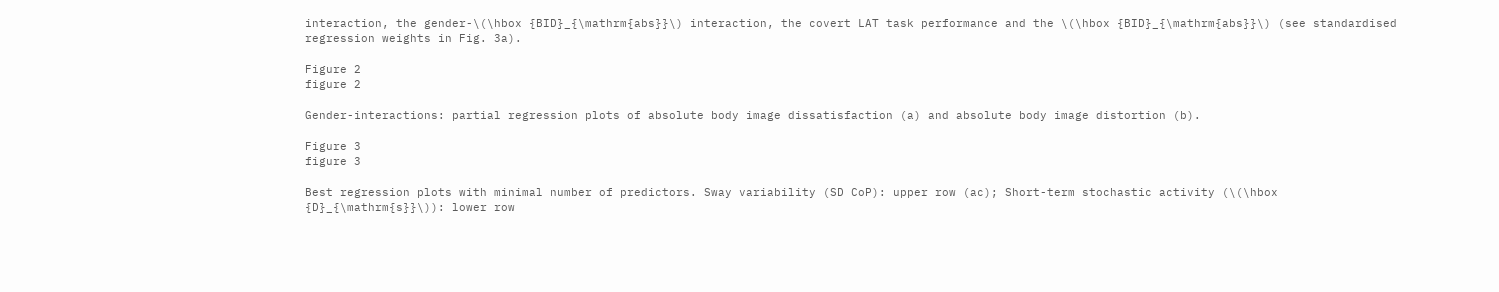interaction, the gender-\(\hbox {BID}_{\mathrm{abs}}\) interaction, the covert LAT task performance and the \(\hbox {BID}_{\mathrm{abs}}\) (see standardised regression weights in Fig. 3a).

Figure 2
figure 2

Gender-interactions: partial regression plots of absolute body image dissatisfaction (a) and absolute body image distortion (b).

Figure 3
figure 3

Best regression plots with minimal number of predictors. Sway variability (SD CoP): upper row (ac); Short-term stochastic activity (\(\hbox {D}_{\mathrm{s}}\)): lower row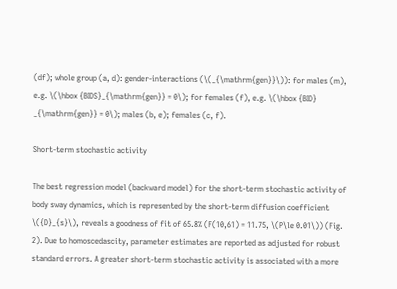(df); whole group (a, d): gender-interactions (\(_{\mathrm{gen}}\)): for males (m), e.g. \(\hbox {BIDS}_{\mathrm{gen}} = 0\); for females (f), e.g. \(\hbox {BID} _{\mathrm{gen}} = 0\); males (b, e); females (c, f).

Short-term stochastic activity

The best regression model (backward model) for the short-term stochastic activity of body sway dynamics, which is represented by the short-term diffusion coefficient \({D}_{s}\), reveals a goodness of fit of 65.8% (F(10,61) = 11.75, \(P\le 0.01\)) (Fig. 2). Due to homoscedascity, parameter estimates are reported as adjusted for robust standard errors. A greater short-term stochastic activity is associated with a more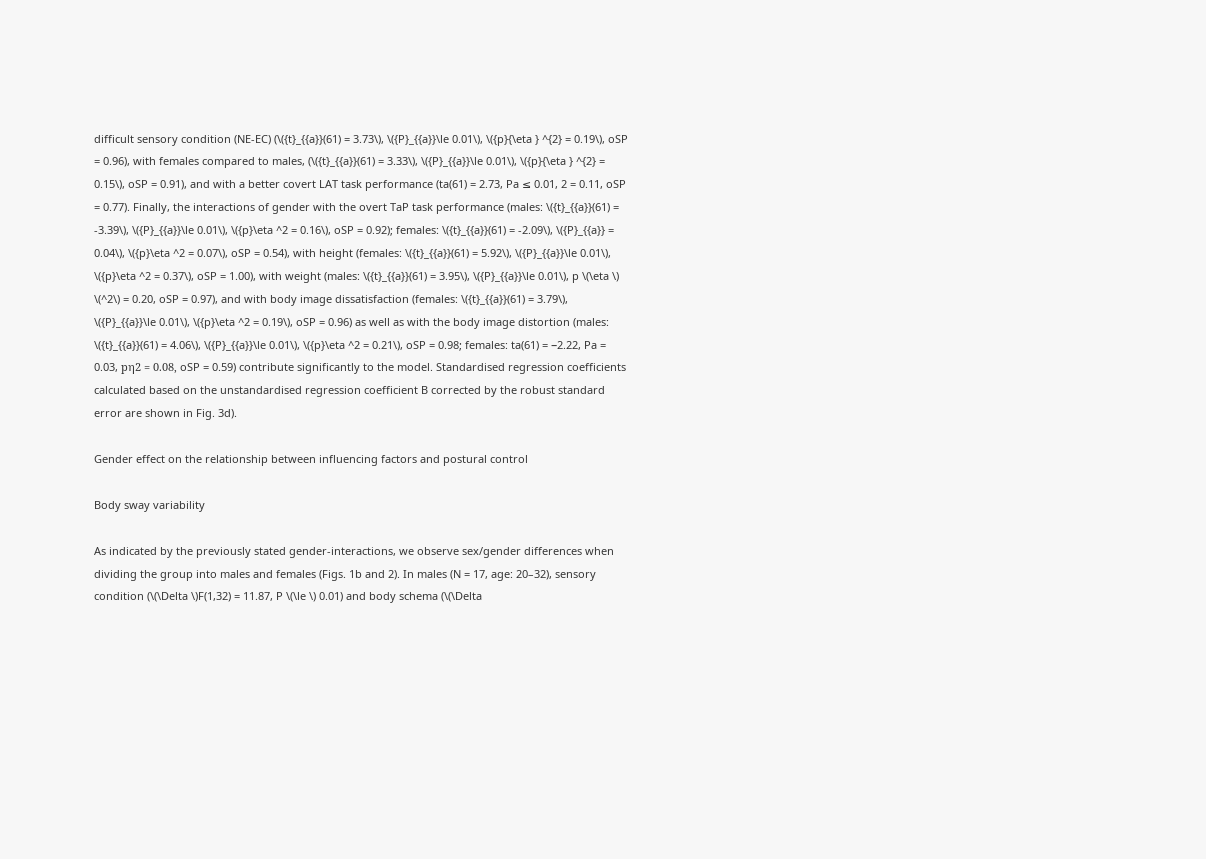difficult sensory condition (NE-EC) (\({t}_{{a}}(61) = 3.73\), \({P}_{{a}}\le 0.01\), \({p}{\eta } ^{2} = 0.19\), oSP = 0.96), with females compared to males, (\({t}_{{a}}(61) = 3.33\), \({P}_{{a}}\le 0.01\), \({p}{\eta } ^{2} = 0.15\), oSP = 0.91), and with a better covert LAT task performance (ta(61) = 2.73, Pa ≤ 0.01, 2 = 0.11, oSP = 0.77). Finally, the interactions of gender with the overt TaP task performance (males: \({t}_{{a}}(61) = -3.39\), \({P}_{{a}}\le 0.01\), \({p}\eta ^2 = 0.16\), oSP = 0.92); females: \({t}_{{a}}(61) = -2.09\), \({P}_{{a}} = 0.04\), \({p}\eta ^2 = 0.07\), oSP = 0.54), with height (females: \({t}_{{a}}(61) = 5.92\), \({P}_{{a}}\le 0.01\), \({p}\eta ^2 = 0.37\), oSP = 1.00), with weight (males: \({t}_{{a}}(61) = 3.95\), \({P}_{{a}}\le 0.01\), p \(\eta \) \(^2\) = 0.20, oSP = 0.97), and with body image dissatisfaction (females: \({t}_{{a}}(61) = 3.79\), \({P}_{{a}}\le 0.01\), \({p}\eta ^2 = 0.19\), oSP = 0.96) as well as with the body image distortion (males: \({t}_{{a}}(61) = 4.06\), \({P}_{{a}}\le 0.01\), \({p}\eta ^2 = 0.21\), oSP = 0.98; females: ta(61) = −2.22, Pa = 0.03, pη2 = 0.08, oSP = 0.59) contribute significantly to the model. Standardised regression coefficients calculated based on the unstandardised regression coefficient B corrected by the robust standard error are shown in Fig. 3d).

Gender effect on the relationship between influencing factors and postural control

Body sway variability

As indicated by the previously stated gender-interactions, we observe sex/gender differences when dividing the group into males and females (Figs. 1b and 2). In males (N = 17, age: 20–32), sensory condition (\(\Delta \)F(1,32) = 11.87, P \(\le \) 0.01) and body schema (\(\Delta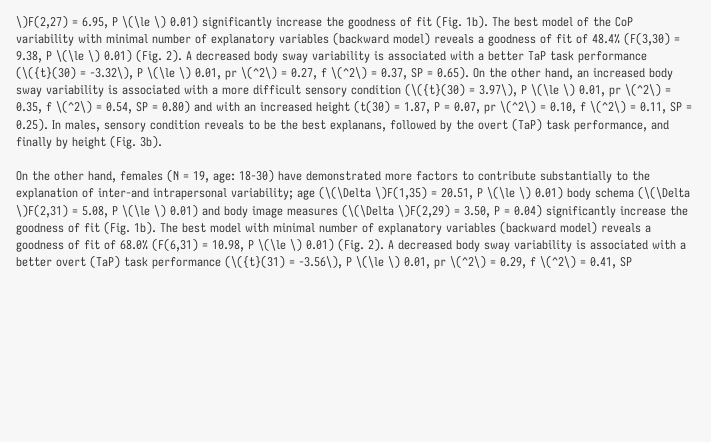\)F(2,27) = 6.95, P \(\le \) 0.01) significantly increase the goodness of fit (Fig. 1b). The best model of the CoP variability with minimal number of explanatory variables (backward model) reveals a goodness of fit of 48.4% (F(3,30) = 9.38, P \(\le \) 0.01) (Fig. 2). A decreased body sway variability is associated with a better TaP task performance (\({t}(30) = -3.32\), P \(\le \) 0.01, pr \(^2\) = 0.27, f \(^2\) = 0.37, SP = 0.65). On the other hand, an increased body sway variability is associated with a more difficult sensory condition (\({t}(30) = 3.97\), P \(\le \) 0.01, pr \(^2\) = 0.35, f \(^2\) = 0.54, SP = 0.80) and with an increased height (t(30) = 1.87, P = 0.07, pr \(^2\) = 0.10, f \(^2\) = 0.11, SP = 0.25). In males, sensory condition reveals to be the best explanans, followed by the overt (TaP) task performance, and finally by height (Fig. 3b).

On the other hand, females (N = 19, age: 18-30) have demonstrated more factors to contribute substantially to the explanation of inter-and intrapersonal variability; age (\(\Delta \)F(1,35) = 20.51, P \(\le \) 0.01) body schema (\(\Delta \)F(2,31) = 5.08, P \(\le \) 0.01) and body image measures (\(\Delta \)F(2,29) = 3.50, P = 0.04) significantly increase the goodness of fit (Fig. 1b). The best model with minimal number of explanatory variables (backward model) reveals a goodness of fit of 68.0% (F(6,31) = 10.98, P \(\le \) 0.01) (Fig. 2). A decreased body sway variability is associated with a better overt (TaP) task performance (\({t}(31) = -3.56\), P \(\le \) 0.01, pr \(^2\) = 0.29, f \(^2\) = 0.41, SP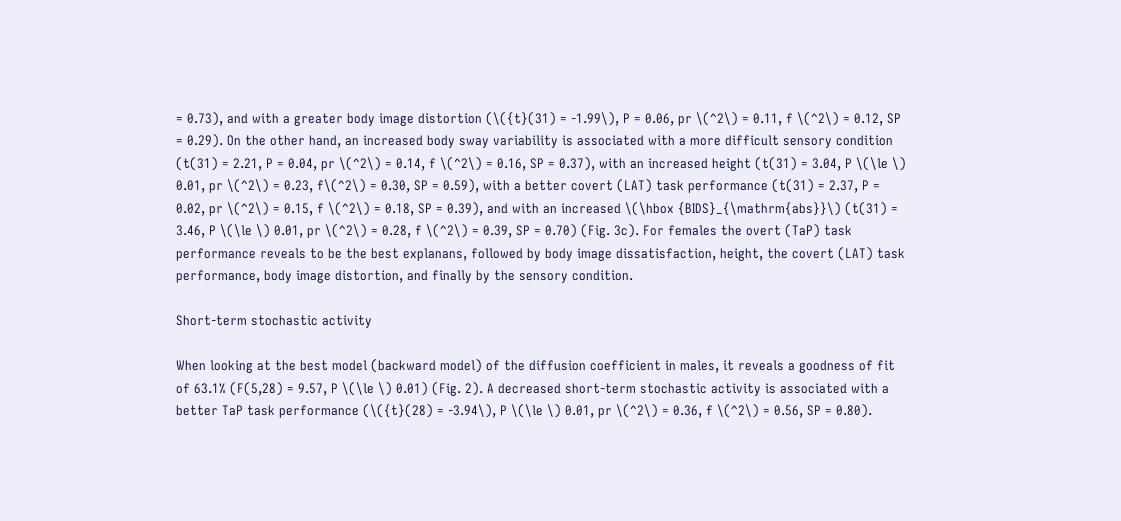= 0.73), and with a greater body image distortion (\({t}(31) = -1.99\), P = 0.06, pr \(^2\) = 0.11, f \(^2\) = 0.12, SP = 0.29). On the other hand, an increased body sway variability is associated with a more difficult sensory condition (t(31) = 2.21, P = 0.04, pr \(^2\) = 0.14, f \(^2\) = 0.16, SP = 0.37), with an increased height (t(31) = 3.04, P \(\le \) 0.01, pr \(^2\) = 0.23, f\(^2\) = 0.30, SP = 0.59), with a better covert (LAT) task performance (t(31) = 2.37, P = 0.02, pr \(^2\) = 0.15, f \(^2\) = 0.18, SP = 0.39), and with an increased \(\hbox {BIDS}_{\mathrm{abs}}\) (t(31) = 3.46, P \(\le \) 0.01, pr \(^2\) = 0.28, f \(^2\) = 0.39, SP = 0.70) (Fig. 3c). For females the overt (TaP) task performance reveals to be the best explanans, followed by body image dissatisfaction, height, the covert (LAT) task performance, body image distortion, and finally by the sensory condition.

Short-term stochastic activity

When looking at the best model (backward model) of the diffusion coefficient in males, it reveals a goodness of fit of 63.1% (F(5,28) = 9.57, P \(\le \) 0.01) (Fig. 2). A decreased short-term stochastic activity is associated with a better TaP task performance (\({t}(28) = -3.94\), P \(\le \) 0.01, pr \(^2\) = 0.36, f \(^2\) = 0.56, SP = 0.80).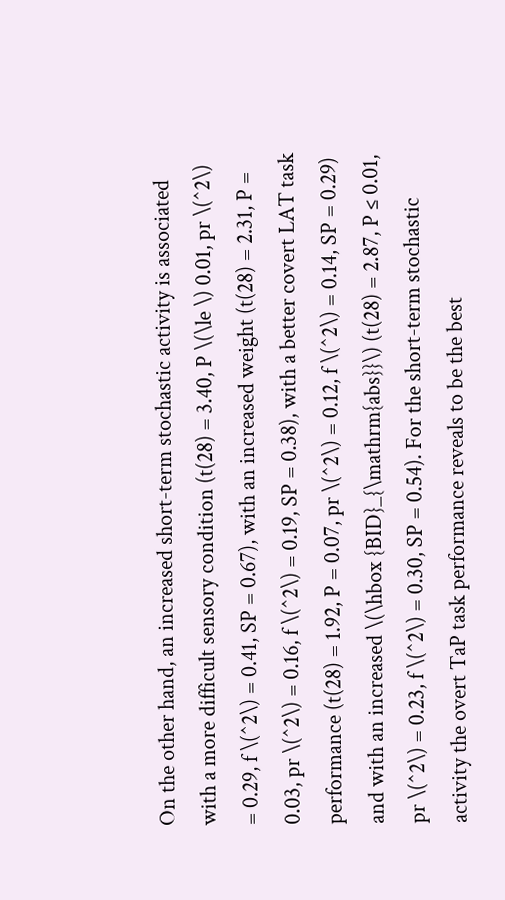On the other hand, an increased short-term stochastic activity is associated with a more difficult sensory condition (t(28) = 3.40, P \(\le \) 0.01, pr \(^2\) = 0.29, f \(^2\) = 0.41, SP = 0.67), with an increased weight (t(28) = 2.31, P = 0.03, pr \(^2\) = 0.16, f \(^2\) = 0.19, SP = 0.38), with a better covert LAT task performance (t(28) = 1.92, P = 0.07, pr \(^2\) = 0.12, f \(^2\) = 0.14, SP = 0.29) and with an increased \(\hbox {BID}_{\mathrm{abs}}\) (t(28) = 2.87, P ≤ 0.01, pr \(^2\) = 0.23, f \(^2\) = 0.30, SP = 0.54). For the short-term stochastic activity the overt TaP task performance reveals to be the best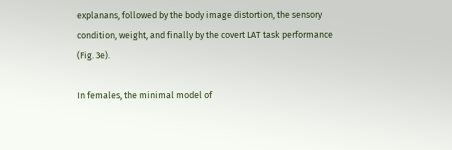explanans, followed by the body image distortion, the sensory condition, weight, and finally by the covert LAT task performance (Fig. 3e).

In females, the minimal model of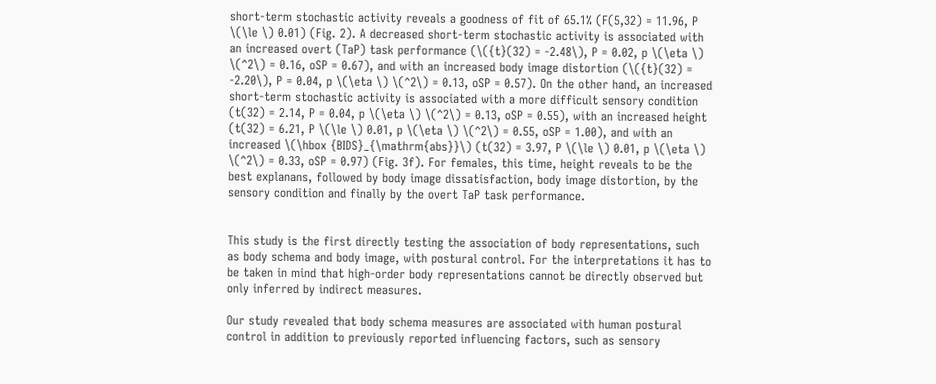short-term stochastic activity reveals a goodness of fit of 65.1% (F(5,32) = 11.96, P \(\le \) 0.01) (Fig. 2). A decreased short-term stochastic activity is associated with an increased overt (TaP) task performance (\({t}(32) = -2.48\), P = 0.02, p \(\eta \) \(^2\) = 0.16, oSP = 0.67), and with an increased body image distortion (\({t}(32) = -2.20\), P = 0.04, p \(\eta \) \(^2\) = 0.13, oSP = 0.57). On the other hand, an increased short-term stochastic activity is associated with a more difficult sensory condition (t(32) = 2.14, P = 0.04, p \(\eta \) \(^2\) = 0.13, oSP = 0.55), with an increased height (t(32) = 6.21, P \(\le \) 0.01, p \(\eta \) \(^2\) = 0.55, oSP = 1.00), and with an increased \(\hbox {BIDS}_{\mathrm{abs}}\) (t(32) = 3.97, P \(\le \) 0.01, p \(\eta \) \(^2\) = 0.33, oSP = 0.97) (Fig. 3f). For females, this time, height reveals to be the best explanans, followed by body image dissatisfaction, body image distortion, by the sensory condition and finally by the overt TaP task performance.


This study is the first directly testing the association of body representations, such as body schema and body image, with postural control. For the interpretations it has to be taken in mind that high-order body representations cannot be directly observed but only inferred by indirect measures.

Our study revealed that body schema measures are associated with human postural control in addition to previously reported influencing factors, such as sensory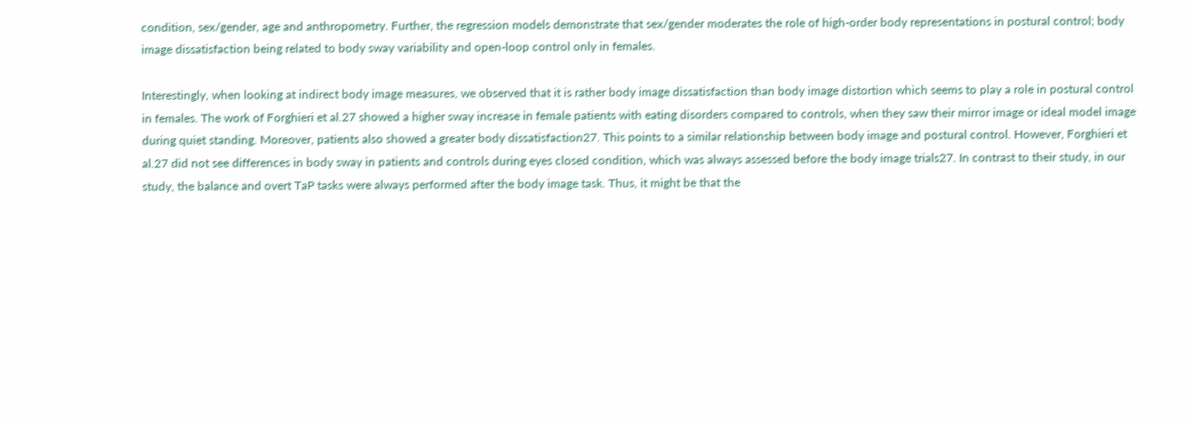condition, sex/gender, age and anthropometry. Further, the regression models demonstrate that sex/gender moderates the role of high-order body representations in postural control; body image dissatisfaction being related to body sway variability and open-loop control only in females.

Interestingly, when looking at indirect body image measures, we observed that it is rather body image dissatisfaction than body image distortion which seems to play a role in postural control in females. The work of Forghieri et al.27 showed a higher sway increase in female patients with eating disorders compared to controls, when they saw their mirror image or ideal model image during quiet standing. Moreover, patients also showed a greater body dissatisfaction27. This points to a similar relationship between body image and postural control. However, Forghieri et al.27 did not see differences in body sway in patients and controls during eyes closed condition, which was always assessed before the body image trials27. In contrast to their study, in our study, the balance and overt TaP tasks were always performed after the body image task. Thus, it might be that the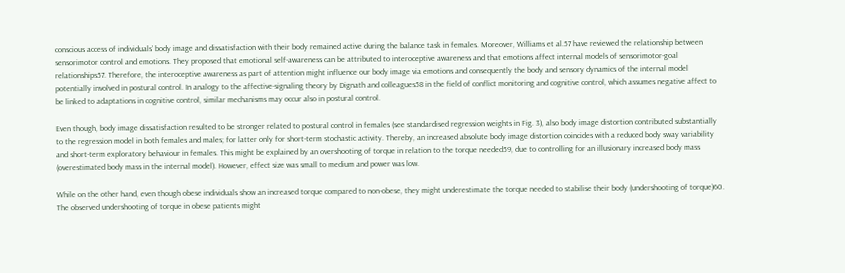conscious access of individuals’ body image and dissatisfaction with their body remained active during the balance task in females. Moreover, Williams et al.57 have reviewed the relationship between sensorimotor control and emotions. They proposed that emotional self-awareness can be attributed to interoceptive awareness and that emotions affect internal models of sensorimotor-goal relationships57. Therefore, the interoceptive awareness as part of attention might influence our body image via emotions and consequently the body and sensory dynamics of the internal model potentially involved in postural control. In analogy to the affective-signaling theory by Dignath and colleagues58 in the field of conflict monitoring and cognitive control, which assumes negative affect to be linked to adaptations in cognitive control, similar mechanisms may occur also in postural control.

Even though, body image dissatisfaction resulted to be stronger related to postural control in females (see standardised regression weights in Fig. 3), also body image distortion contributed substantially to the regression model in both females and males; for latter only for short-term stochastic activity. Thereby, an increased absolute body image distortion coincides with a reduced body sway variability and short-term exploratory behaviour in females. This might be explained by an overshooting of torque in relation to the torque needed59, due to controlling for an illusionary increased body mass (overestimated body mass in the internal model). However, effect size was small to medium and power was low.

While on the other hand, even though obese individuals show an increased torque compared to non-obese, they might underestimate the torque needed to stabilise their body (undershooting of torque)60. The observed undershooting of torque in obese patients might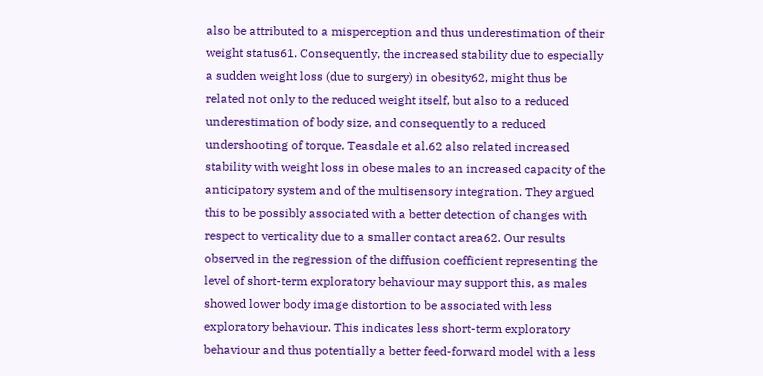also be attributed to a misperception and thus underestimation of their weight status61. Consequently, the increased stability due to especially a sudden weight loss (due to surgery) in obesity62, might thus be related not only to the reduced weight itself, but also to a reduced underestimation of body size, and consequently to a reduced undershooting of torque. Teasdale et al.62 also related increased stability with weight loss in obese males to an increased capacity of the anticipatory system and of the multisensory integration. They argued this to be possibly associated with a better detection of changes with respect to verticality due to a smaller contact area62. Our results observed in the regression of the diffusion coefficient representing the level of short-term exploratory behaviour may support this, as males showed lower body image distortion to be associated with less exploratory behaviour. This indicates less short-term exploratory behaviour and thus potentially a better feed-forward model with a less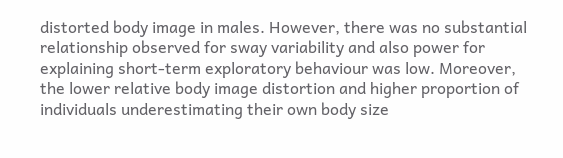distorted body image in males. However, there was no substantial relationship observed for sway variability and also power for explaining short-term exploratory behaviour was low. Moreover, the lower relative body image distortion and higher proportion of individuals underestimating their own body size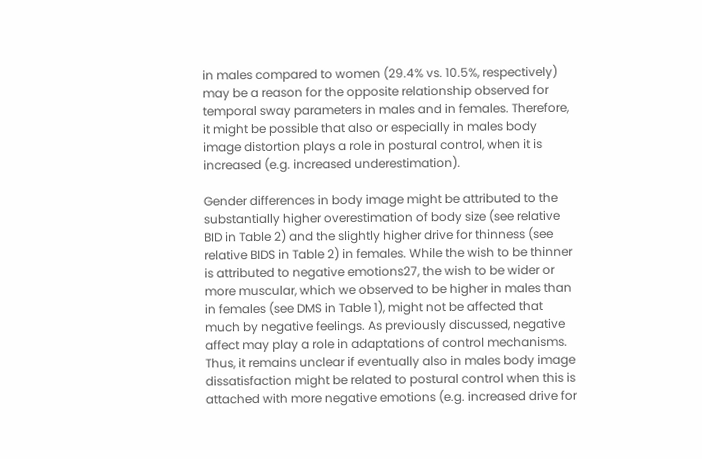in males compared to women (29.4% vs. 10.5%, respectively) may be a reason for the opposite relationship observed for temporal sway parameters in males and in females. Therefore, it might be possible that also or especially in males body image distortion plays a role in postural control, when it is increased (e.g. increased underestimation).

Gender differences in body image might be attributed to the substantially higher overestimation of body size (see relative BID in Table 2) and the slightly higher drive for thinness (see relative BIDS in Table 2) in females. While the wish to be thinner is attributed to negative emotions27, the wish to be wider or more muscular, which we observed to be higher in males than in females (see DMS in Table 1), might not be affected that much by negative feelings. As previously discussed, negative affect may play a role in adaptations of control mechanisms. Thus, it remains unclear if eventually also in males body image dissatisfaction might be related to postural control when this is attached with more negative emotions (e.g. increased drive for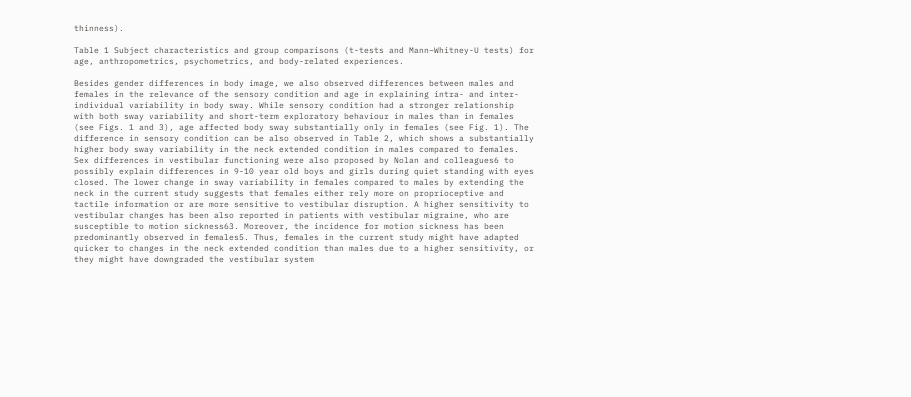thinness).

Table 1 Subject characteristics and group comparisons (t-tests and Mann–Whitney-U tests) for age, anthropometrics, psychometrics, and body-related experiences.

Besides gender differences in body image, we also observed differences between males and females in the relevance of the sensory condition and age in explaining intra- and inter-individual variability in body sway. While sensory condition had a stronger relationship with both sway variability and short-term exploratory behaviour in males than in females (see Figs. 1 and 3), age affected body sway substantially only in females (see Fig. 1). The difference in sensory condition can be also observed in Table 2, which shows a substantially higher body sway variability in the neck extended condition in males compared to females. Sex differences in vestibular functioning were also proposed by Nolan and colleagues6 to possibly explain differences in 9-10 year old boys and girls during quiet standing with eyes closed. The lower change in sway variability in females compared to males by extending the neck in the current study suggests that females either rely more on proprioceptive and tactile information or are more sensitive to vestibular disruption. A higher sensitivity to vestibular changes has been also reported in patients with vestibular migraine, who are susceptible to motion sickness63. Moreover, the incidence for motion sickness has been predominantly observed in females5. Thus, females in the current study might have adapted quicker to changes in the neck extended condition than males due to a higher sensitivity, or they might have downgraded the vestibular system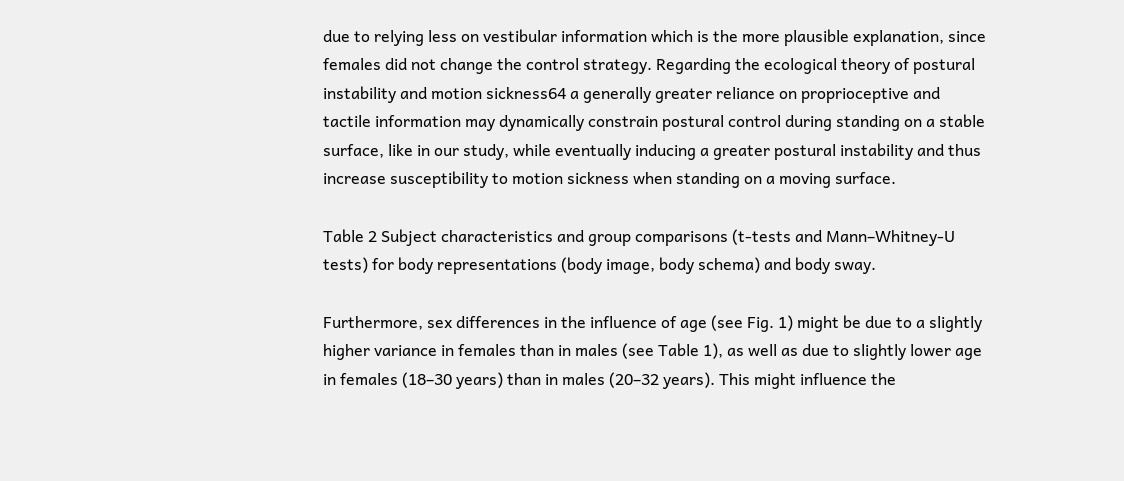due to relying less on vestibular information which is the more plausible explanation, since females did not change the control strategy. Regarding the ecological theory of postural instability and motion sickness64 a generally greater reliance on proprioceptive and tactile information may dynamically constrain postural control during standing on a stable surface, like in our study, while eventually inducing a greater postural instability and thus increase susceptibility to motion sickness when standing on a moving surface.

Table 2 Subject characteristics and group comparisons (t-tests and Mann–Whitney-U tests) for body representations (body image, body schema) and body sway.

Furthermore, sex differences in the influence of age (see Fig. 1) might be due to a slightly higher variance in females than in males (see Table 1), as well as due to slightly lower age in females (18–30 years) than in males (20–32 years). This might influence the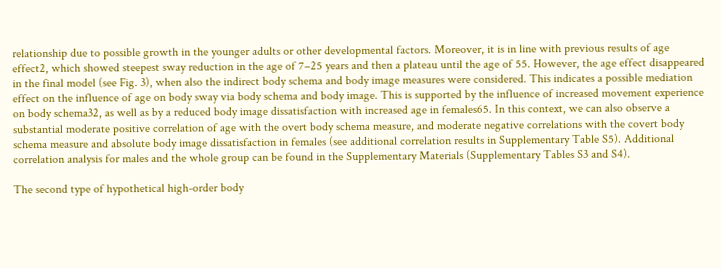relationship due to possible growth in the younger adults or other developmental factors. Moreover, it is in line with previous results of age effect2, which showed steepest sway reduction in the age of 7–25 years and then a plateau until the age of 55. However, the age effect disappeared in the final model (see Fig. 3), when also the indirect body schema and body image measures were considered. This indicates a possible mediation effect on the influence of age on body sway via body schema and body image. This is supported by the influence of increased movement experience on body schema32, as well as by a reduced body image dissatisfaction with increased age in females65. In this context, we can also observe a substantial moderate positive correlation of age with the overt body schema measure, and moderate negative correlations with the covert body schema measure and absolute body image dissatisfaction in females (see additional correlation results in Supplementary Table S5). Additional correlation analysis for males and the whole group can be found in the Supplementary Materials (Supplementary Tables S3 and S4).

The second type of hypothetical high-order body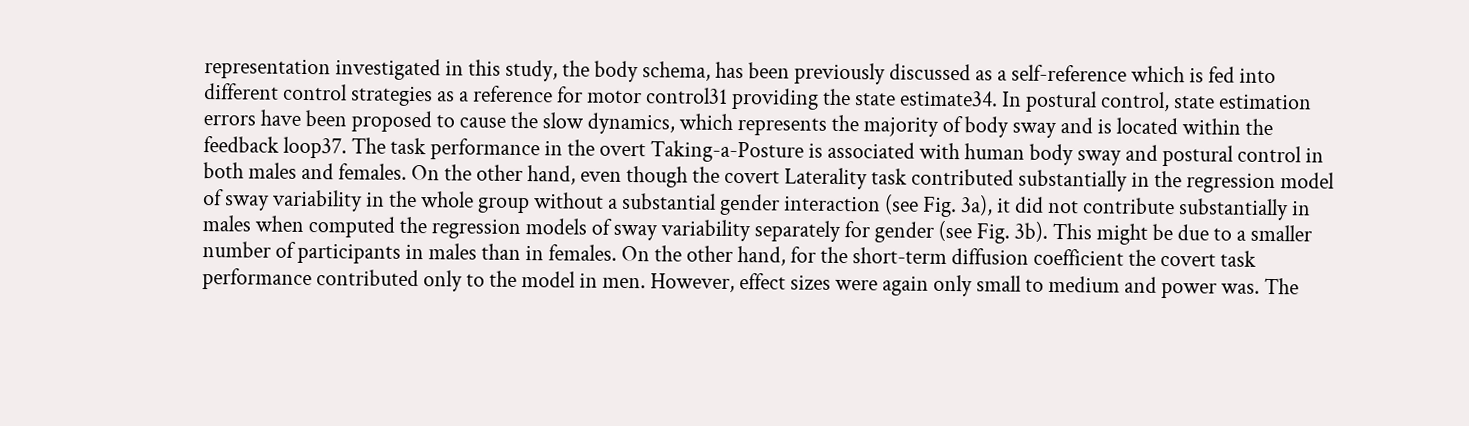representation investigated in this study, the body schema, has been previously discussed as a self-reference which is fed into different control strategies as a reference for motor control31 providing the state estimate34. In postural control, state estimation errors have been proposed to cause the slow dynamics, which represents the majority of body sway and is located within the feedback loop37. The task performance in the overt Taking-a-Posture is associated with human body sway and postural control in both males and females. On the other hand, even though the covert Laterality task contributed substantially in the regression model of sway variability in the whole group without a substantial gender interaction (see Fig. 3a), it did not contribute substantially in males when computed the regression models of sway variability separately for gender (see Fig. 3b). This might be due to a smaller number of participants in males than in females. On the other hand, for the short-term diffusion coefficient the covert task performance contributed only to the model in men. However, effect sizes were again only small to medium and power was. The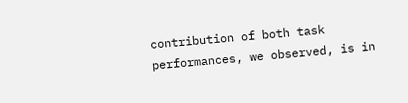contribution of both task performances, we observed, is in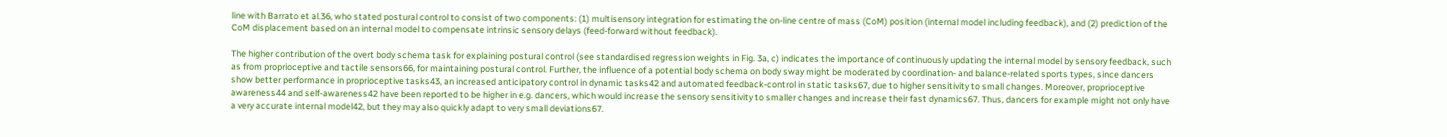line with Barrato et al.36, who stated postural control to consist of two components: (1) multisensory integration for estimating the on-line centre of mass (CoM) position (internal model including feedback), and (2) prediction of the CoM displacement based on an internal model to compensate intrinsic sensory delays (feed-forward without feedback).

The higher contribution of the overt body schema task for explaining postural control (see standardised regression weights in Fig. 3a, c) indicates the importance of continuously updating the internal model by sensory feedback, such as from proprioceptive and tactile sensors66, for maintaining postural control. Further, the influence of a potential body schema on body sway might be moderated by coordination- and balance-related sports types, since dancers show better performance in proprioceptive tasks43, an increased anticipatory control in dynamic tasks42 and automated feedback-control in static tasks67, due to higher sensitivity to small changes. Moreover, proprioceptive awareness44 and self-awareness42 have been reported to be higher in e.g. dancers, which would increase the sensory sensitivity to smaller changes and increase their fast dynamics67. Thus, dancers for example might not only have a very accurate internal model42, but they may also quickly adapt to very small deviations67.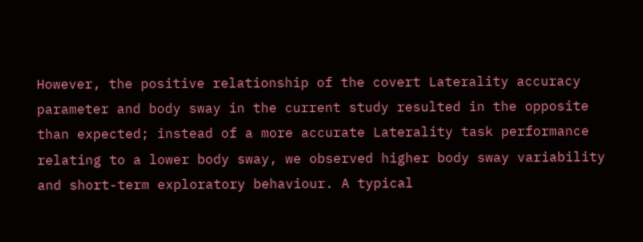However, the positive relationship of the covert Laterality accuracy parameter and body sway in the current study resulted in the opposite than expected; instead of a more accurate Laterality task performance relating to a lower body sway, we observed higher body sway variability and short-term exploratory behaviour. A typical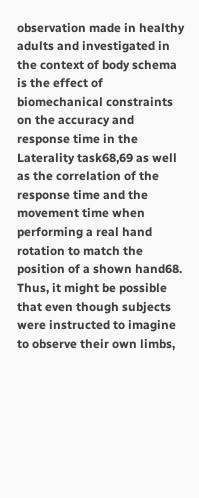observation made in healthy adults and investigated in the context of body schema is the effect of biomechanical constraints on the accuracy and response time in the Laterality task68,69 as well as the correlation of the response time and the movement time when performing a real hand rotation to match the position of a shown hand68. Thus, it might be possible that even though subjects were instructed to imagine to observe their own limbs,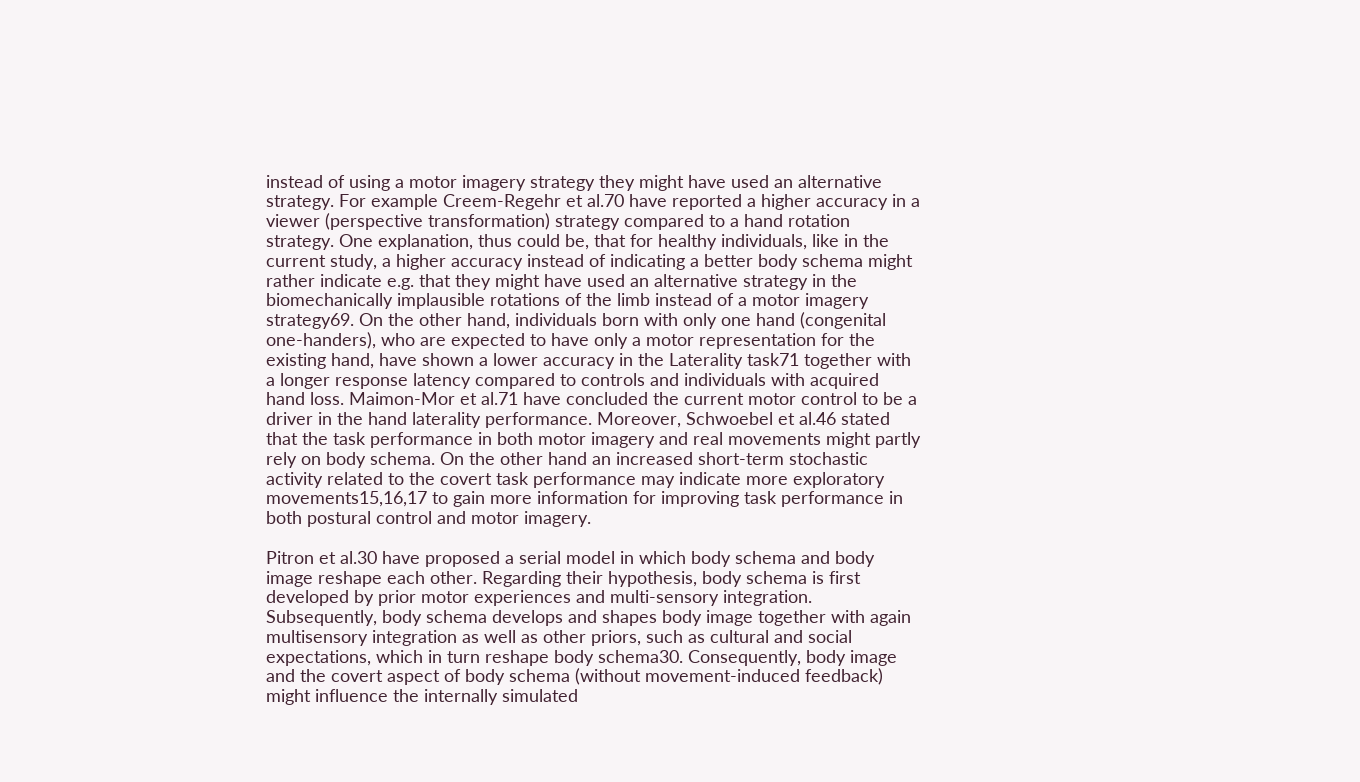instead of using a motor imagery strategy they might have used an alternative strategy. For example Creem-Regehr et al.70 have reported a higher accuracy in a viewer (perspective transformation) strategy compared to a hand rotation strategy. One explanation, thus could be, that for healthy individuals, like in the current study, a higher accuracy instead of indicating a better body schema might rather indicate e.g. that they might have used an alternative strategy in the biomechanically implausible rotations of the limb instead of a motor imagery strategy69. On the other hand, individuals born with only one hand (congenital one-handers), who are expected to have only a motor representation for the existing hand, have shown a lower accuracy in the Laterality task71 together with a longer response latency compared to controls and individuals with acquired hand loss. Maimon-Mor et al.71 have concluded the current motor control to be a driver in the hand laterality performance. Moreover, Schwoebel et al.46 stated that the task performance in both motor imagery and real movements might partly rely on body schema. On the other hand an increased short-term stochastic activity related to the covert task performance may indicate more exploratory movements15,16,17 to gain more information for improving task performance in both postural control and motor imagery.

Pitron et al.30 have proposed a serial model in which body schema and body image reshape each other. Regarding their hypothesis, body schema is first developed by prior motor experiences and multi-sensory integration. Subsequently, body schema develops and shapes body image together with again multisensory integration as well as other priors, such as cultural and social expectations, which in turn reshape body schema30. Consequently, body image and the covert aspect of body schema (without movement-induced feedback) might influence the internally simulated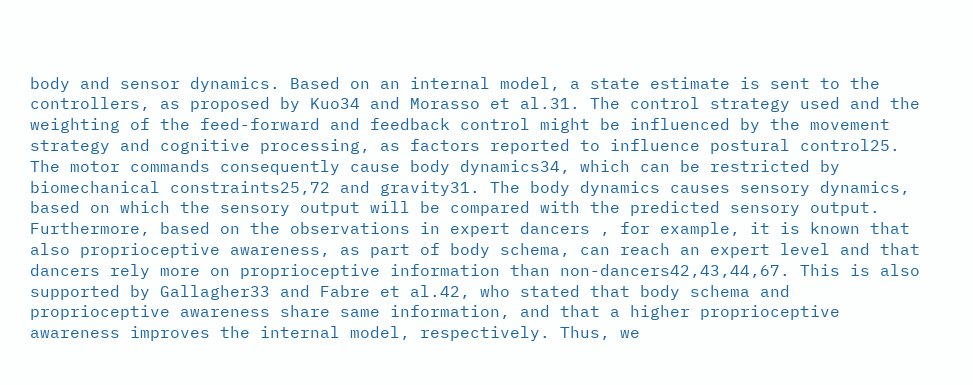body and sensor dynamics. Based on an internal model, a state estimate is sent to the controllers, as proposed by Kuo34 and Morasso et al.31. The control strategy used and the weighting of the feed-forward and feedback control might be influenced by the movement strategy and cognitive processing, as factors reported to influence postural control25. The motor commands consequently cause body dynamics34, which can be restricted by biomechanical constraints25,72 and gravity31. The body dynamics causes sensory dynamics, based on which the sensory output will be compared with the predicted sensory output. Furthermore, based on the observations in expert dancers , for example, it is known that also proprioceptive awareness, as part of body schema, can reach an expert level and that dancers rely more on proprioceptive information than non-dancers42,43,44,67. This is also supported by Gallagher33 and Fabre et al.42, who stated that body schema and proprioceptive awareness share same information, and that a higher proprioceptive awareness improves the internal model, respectively. Thus, we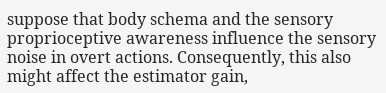suppose that body schema and the sensory proprioceptive awareness influence the sensory noise in overt actions. Consequently, this also might affect the estimator gain,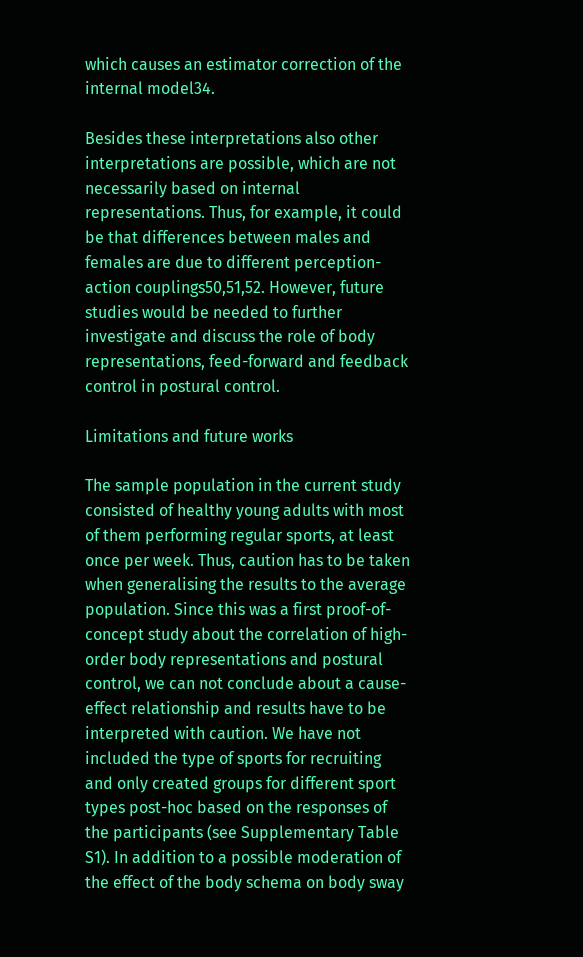which causes an estimator correction of the internal model34.

Besides these interpretations also other interpretations are possible, which are not necessarily based on internal representations. Thus, for example, it could be that differences between males and females are due to different perception-action couplings50,51,52. However, future studies would be needed to further investigate and discuss the role of body representations, feed-forward and feedback control in postural control.

Limitations and future works

The sample population in the current study consisted of healthy young adults with most of them performing regular sports, at least once per week. Thus, caution has to be taken when generalising the results to the average population. Since this was a first proof-of-concept study about the correlation of high-order body representations and postural control, we can not conclude about a cause-effect relationship and results have to be interpreted with caution. We have not included the type of sports for recruiting and only created groups for different sport types post-hoc based on the responses of the participants (see Supplementary Table S1). In addition to a possible moderation of the effect of the body schema on body sway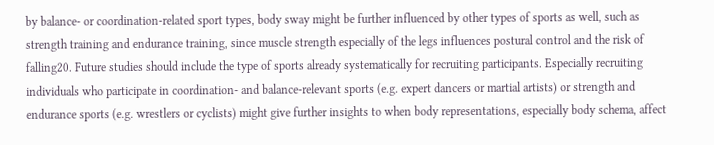by balance- or coordination-related sport types, body sway might be further influenced by other types of sports as well, such as strength training and endurance training, since muscle strength especially of the legs influences postural control and the risk of falling20. Future studies should include the type of sports already systematically for recruiting participants. Especially recruiting individuals who participate in coordination- and balance-relevant sports (e.g. expert dancers or martial artists) or strength and endurance sports (e.g. wrestlers or cyclists) might give further insights to when body representations, especially body schema, affect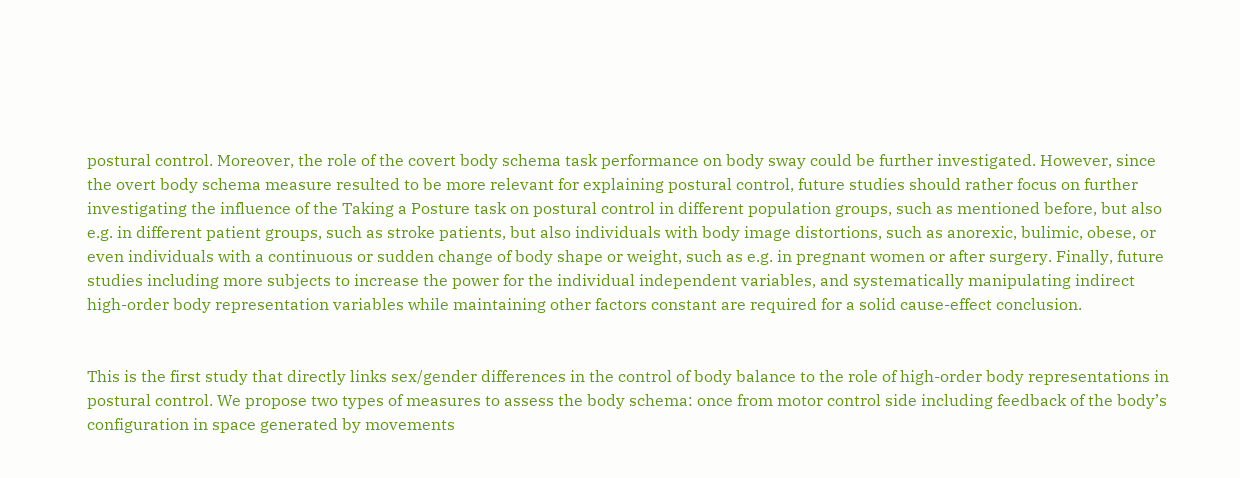postural control. Moreover, the role of the covert body schema task performance on body sway could be further investigated. However, since the overt body schema measure resulted to be more relevant for explaining postural control, future studies should rather focus on further investigating the influence of the Taking a Posture task on postural control in different population groups, such as mentioned before, but also e.g. in different patient groups, such as stroke patients, but also individuals with body image distortions, such as anorexic, bulimic, obese, or even individuals with a continuous or sudden change of body shape or weight, such as e.g. in pregnant women or after surgery. Finally, future studies including more subjects to increase the power for the individual independent variables, and systematically manipulating indirect high-order body representation variables while maintaining other factors constant are required for a solid cause-effect conclusion.


This is the first study that directly links sex/gender differences in the control of body balance to the role of high-order body representations in postural control. We propose two types of measures to assess the body schema: once from motor control side including feedback of the body’s configuration in space generated by movements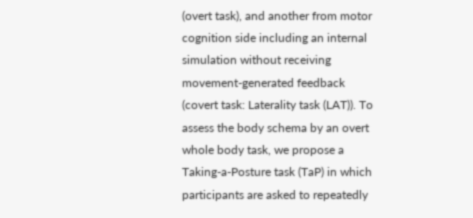(overt task), and another from motor cognition side including an internal simulation without receiving movement-generated feedback (covert task: Laterality task (LAT)). To assess the body schema by an overt whole body task, we propose a Taking-a-Posture task (TaP) in which participants are asked to repeatedly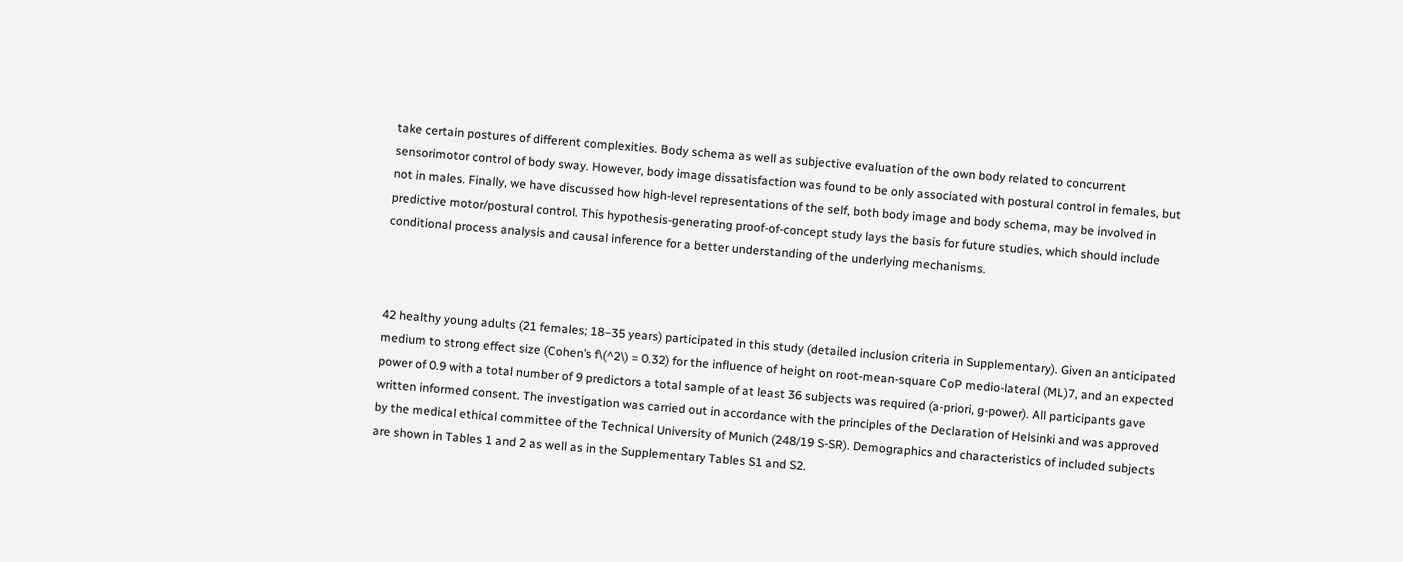take certain postures of different complexities. Body schema as well as subjective evaluation of the own body related to concurrent sensorimotor control of body sway. However, body image dissatisfaction was found to be only associated with postural control in females, but not in males. Finally, we have discussed how high-level representations of the self, both body image and body schema, may be involved in predictive motor/postural control. This hypothesis-generating proof-of-concept study lays the basis for future studies, which should include conditional process analysis and causal inference for a better understanding of the underlying mechanisms.



42 healthy young adults (21 females; 18–35 years) participated in this study (detailed inclusion criteria in Supplementary). Given an anticipated medium to strong effect size (Cohen’s f\(^2\) = 0.32) for the influence of height on root-mean-square CoP medio-lateral (ML)7, and an expected power of 0.9 with a total number of 9 predictors a total sample of at least 36 subjects was required (a-priori, g-power). All participants gave written informed consent. The investigation was carried out in accordance with the principles of the Declaration of Helsinki and was approved by the medical ethical committee of the Technical University of Munich (248/19 S-SR). Demographics and characteristics of included subjects are shown in Tables 1 and 2 as well as in the Supplementary Tables S1 and S2.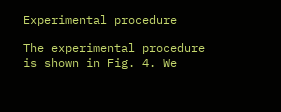Experimental procedure

The experimental procedure is shown in Fig. 4. We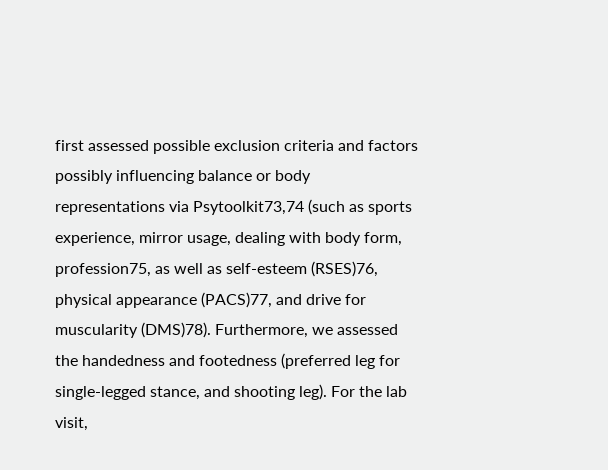first assessed possible exclusion criteria and factors possibly influencing balance or body representations via Psytoolkit73,74 (such as sports experience, mirror usage, dealing with body form, profession75, as well as self-esteem (RSES)76, physical appearance (PACS)77, and drive for muscularity (DMS)78). Furthermore, we assessed the handedness and footedness (preferred leg for single-legged stance, and shooting leg). For the lab visit,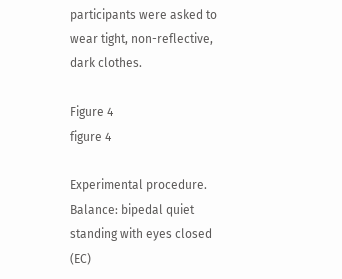participants were asked to wear tight, non-reflective, dark clothes.

Figure 4
figure 4

Experimental procedure. Balance: bipedal quiet standing with eyes closed (EC)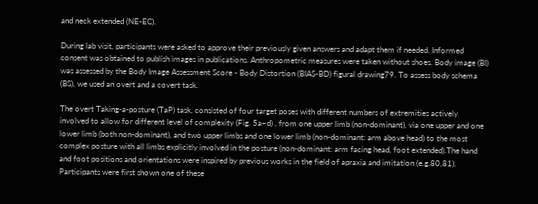and neck extended (NE-EC).

During lab visit, participants were asked to approve their previously given answers and adapt them if needed. Informed consent was obtained to publish images in publications. Anthropometric measures were taken without shoes. Body image (BI) was assessed by the Body Image Assessment Score - Body Distortion (BIAS-BD) figural drawing79. To assess body schema (BS), we used an overt and a covert task.

The overt Taking-a-posture (TaP) task, consisted of four target poses with different numbers of extremities actively involved to allow for different level of complexity (Fig. 5a–d) , from one upper limb (non-dominant), via one upper and one lower limb (both non-dominant), and two upper limbs and one lower limb (non-dominant: arm above head) to the most complex posture with all limbs explicitly involved in the posture (non-dominant: arm facing head, foot extended).The hand and foot positions and orientations were inspired by previous works in the field of apraxia and imitation (e.g.80,81). Participants were first shown one of these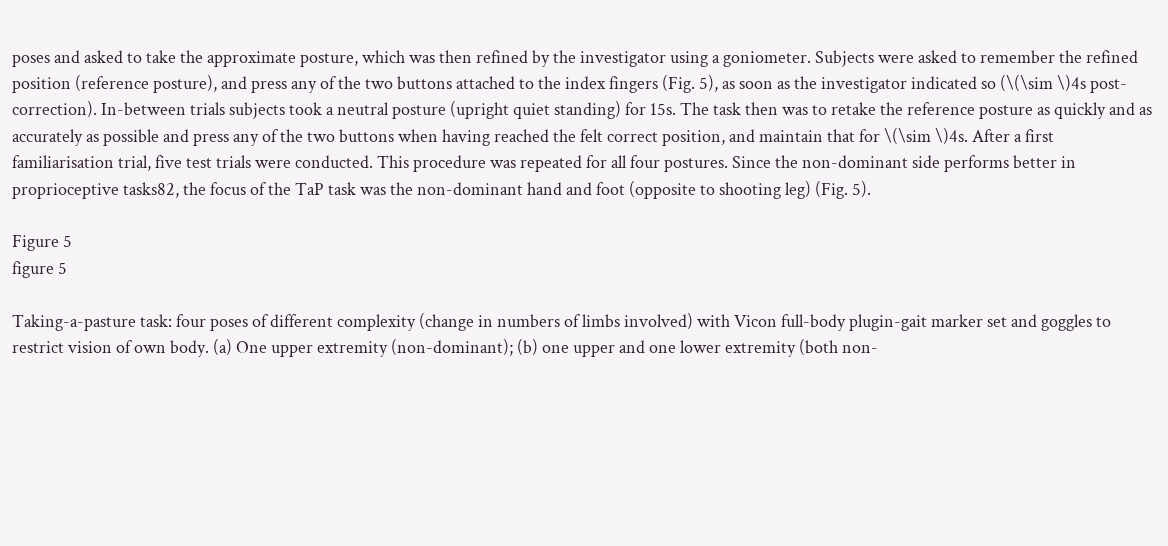poses and asked to take the approximate posture, which was then refined by the investigator using a goniometer. Subjects were asked to remember the refined position (reference posture), and press any of the two buttons attached to the index fingers (Fig. 5), as soon as the investigator indicated so (\(\sim \)4s post-correction). In-between trials subjects took a neutral posture (upright quiet standing) for 15s. The task then was to retake the reference posture as quickly and as accurately as possible and press any of the two buttons when having reached the felt correct position, and maintain that for \(\sim \)4s. After a first familiarisation trial, five test trials were conducted. This procedure was repeated for all four postures. Since the non-dominant side performs better in proprioceptive tasks82, the focus of the TaP task was the non-dominant hand and foot (opposite to shooting leg) (Fig. 5).

Figure 5
figure 5

Taking-a-pasture task: four poses of different complexity (change in numbers of limbs involved) with Vicon full-body plugin-gait marker set and goggles to restrict vision of own body. (a) One upper extremity (non-dominant); (b) one upper and one lower extremity (both non-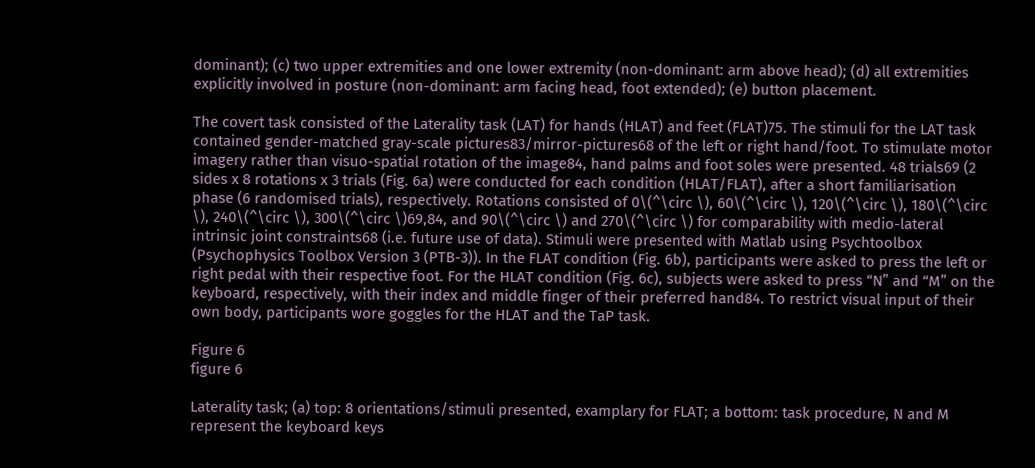dominant); (c) two upper extremities and one lower extremity (non-dominant: arm above head); (d) all extremities explicitly involved in posture (non-dominant: arm facing head, foot extended); (e) button placement.

The covert task consisted of the Laterality task (LAT) for hands (HLAT) and feet (FLAT)75. The stimuli for the LAT task contained gender-matched gray-scale pictures83/mirror-pictures68 of the left or right hand/foot. To stimulate motor imagery rather than visuo-spatial rotation of the image84, hand palms and foot soles were presented. 48 trials69 (2 sides x 8 rotations x 3 trials (Fig. 6a) were conducted for each condition (HLAT/FLAT), after a short familiarisation phase (6 randomised trials), respectively. Rotations consisted of 0\(^\circ \), 60\(^\circ \), 120\(^\circ \), 180\(^\circ \), 240\(^\circ \), 300\(^\circ \)69,84, and 90\(^\circ \) and 270\(^\circ \) for comparability with medio-lateral intrinsic joint constraints68 (i.e. future use of data). Stimuli were presented with Matlab using Psychtoolbox (Psychophysics Toolbox Version 3 (PTB-3)). In the FLAT condition (Fig. 6b), participants were asked to press the left or right pedal with their respective foot. For the HLAT condition (Fig. 6c), subjects were asked to press “N” and “M” on the keyboard, respectively, with their index and middle finger of their preferred hand84. To restrict visual input of their own body, participants wore goggles for the HLAT and the TaP task.

Figure 6
figure 6

Laterality task; (a) top: 8 orientations/stimuli presented, examplary for FLAT; a bottom: task procedure, N and M represent the keyboard keys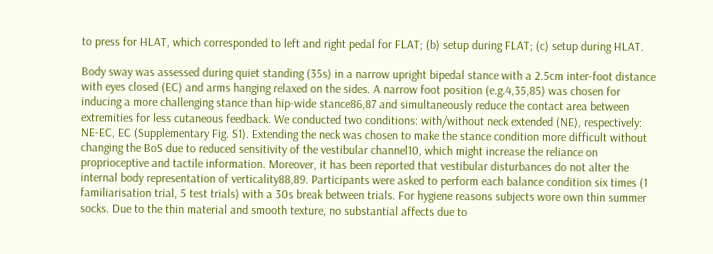to press for HLAT, which corresponded to left and right pedal for FLAT; (b) setup during FLAT; (c) setup during HLAT.

Body sway was assessed during quiet standing (35s) in a narrow upright bipedal stance with a 2.5cm inter-foot distance with eyes closed (EC) and arms hanging relaxed on the sides. A narrow foot position (e.g.4,35,85) was chosen for inducing a more challenging stance than hip-wide stance86,87 and simultaneously reduce the contact area between extremities for less cutaneous feedback. We conducted two conditions: with/without neck extended (NE), respectively: NE-EC, EC (Supplementary Fig. S1). Extending the neck was chosen to make the stance condition more difficult without changing the BoS due to reduced sensitivity of the vestibular channel10, which might increase the reliance on proprioceptive and tactile information. Moreover, it has been reported that vestibular disturbances do not alter the internal body representation of verticality88,89. Participants were asked to perform each balance condition six times (1 familiarisation trial, 5 test trials) with a 30s break between trials. For hygiene reasons subjects wore own thin summer socks. Due to the thin material and smooth texture, no substantial affects due to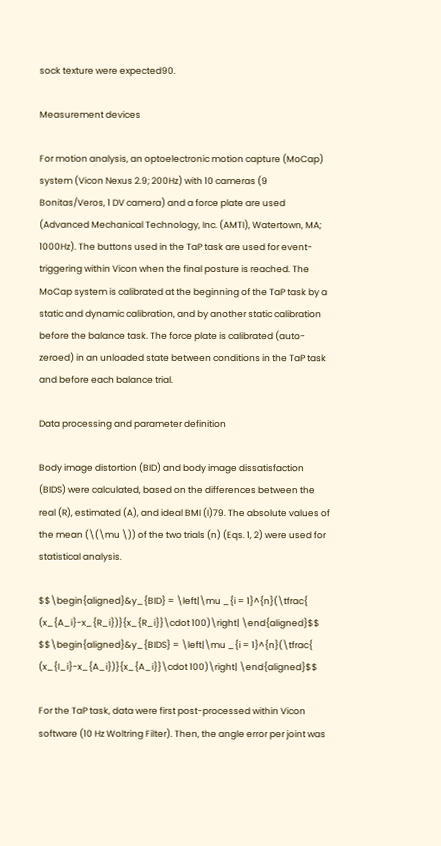sock texture were expected90.

Measurement devices

For motion analysis, an optoelectronic motion capture (MoCap) system (Vicon Nexus 2.9; 200Hz) with 10 cameras (9 Bonitas/Veros, 1 DV camera) and a force plate are used (Advanced Mechanical Technology, Inc. (AMTI), Watertown, MA; 1000Hz). The buttons used in the TaP task are used for event-triggering within Vicon when the final posture is reached. The MoCap system is calibrated at the beginning of the TaP task by a static and dynamic calibration, and by another static calibration before the balance task. The force plate is calibrated (auto-zeroed) in an unloaded state between conditions in the TaP task and before each balance trial.

Data processing and parameter definition

Body image distortion (BID) and body image dissatisfaction (BIDS) were calculated, based on the differences between the real (R), estimated (A), and ideal BMI (I)79. The absolute values of the mean (\(\mu \)) of the two trials (n) (Eqs. 1, 2) were used for statistical analysis.

$$\begin{aligned}&y_{BID} = \left|\mu _{i = 1}^{n}(\tfrac{ (x_{A_i}-x_{R_i})}{x_{R_i}}\cdot 100)\right| \end{aligned}$$
$$\begin{aligned}&y_{BIDS} = \left|\mu _{i = 1}^{n}(\tfrac{ (x_{I_i}-x_{A_i})}{x_{A_i}}\cdot 100)\right| \end{aligned}$$

For the TaP task, data were first post-processed within Vicon software (10 Hz Woltring Filter). Then, the angle error per joint was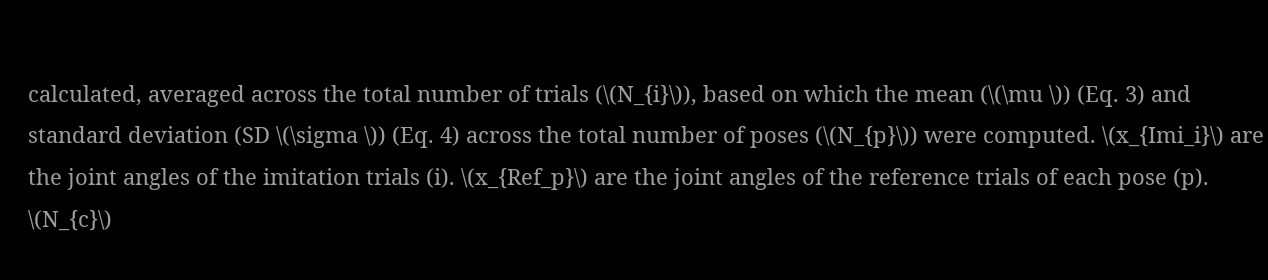calculated, averaged across the total number of trials (\(N_{i}\)), based on which the mean (\(\mu \)) (Eq. 3) and standard deviation (SD \(\sigma \)) (Eq. 4) across the total number of poses (\(N_{p}\)) were computed. \(x_{Imi_i}\) are the joint angles of the imitation trials (i). \(x_{Ref_p}\) are the joint angles of the reference trials of each pose (p). \(N_{c}\)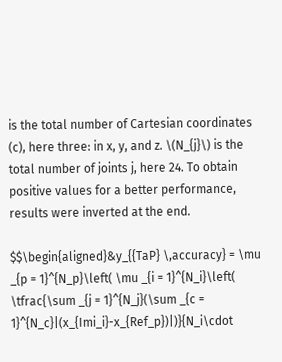is the total number of Cartesian coordinates (c), here three: in x, y, and z. \(N_{j}\) is the total number of joints j, here 24. To obtain positive values for a better performance, results were inverted at the end.

$$\begin{aligned}&y_{{TaP} \,accuracy} = \mu _{p = 1}^{N_p}\left( \mu _{i = 1}^{N_i}\left( \tfrac{\sum _{j = 1}^{N_j}(\sum _{c = 1}^{N_c}|(x_{Imi_i}-x_{Ref_p})|)}{N_i\cdot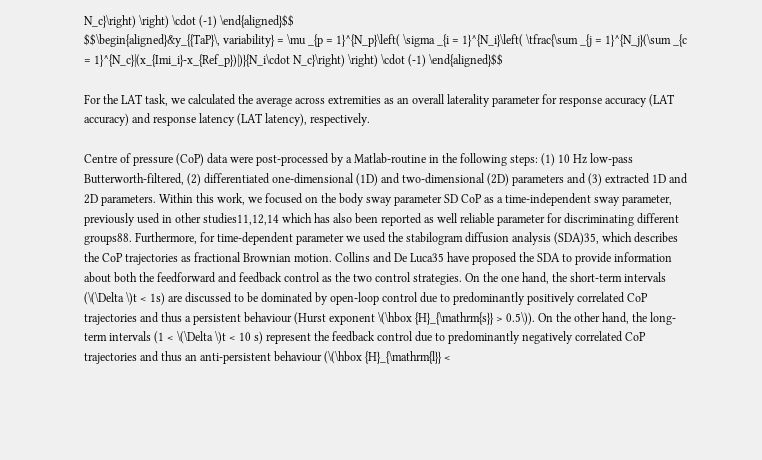N_c}\right) \right) \cdot (-1) \end{aligned}$$
$$\begin{aligned}&y_{{TaP}\, variability} = \mu _{p = 1}^{N_p}\left( \sigma _{i = 1}^{N_i}\left( \tfrac{\sum _{j = 1}^{N_j}(\sum _{c = 1}^{N_c}|(x_{Imi_i}-x_{Ref_p})|)}{N_i\cdot N_c}\right) \right) \cdot (-1) \end{aligned}$$

For the LAT task, we calculated the average across extremities as an overall laterality parameter for response accuracy (LAT accuracy) and response latency (LAT latency), respectively.

Centre of pressure (CoP) data were post-processed by a Matlab-routine in the following steps: (1) 10 Hz low-pass Butterworth-filtered, (2) differentiated one-dimensional (1D) and two-dimensional (2D) parameters and (3) extracted 1D and 2D parameters. Within this work, we focused on the body sway parameter SD CoP as a time-independent sway parameter, previously used in other studies11,12,14 which has also been reported as well reliable parameter for discriminating different groups88. Furthermore, for time-dependent parameter we used the stabilogram diffusion analysis (SDA)35, which describes the CoP trajectories as fractional Brownian motion. Collins and De Luca35 have proposed the SDA to provide information about both the feedforward and feedback control as the two control strategies. On the one hand, the short-term intervals (\(\Delta \)t < 1s) are discussed to be dominated by open-loop control due to predominantly positively correlated CoP trajectories and thus a persistent behaviour (Hurst exponent \(\hbox {H}_{\mathrm{s}} > 0.5\)). On the other hand, the long-term intervals (1 < \(\Delta \)t < 10 s) represent the feedback control due to predominantly negatively correlated CoP trajectories and thus an anti-persistent behaviour (\(\hbox {H}_{\mathrm{l}} <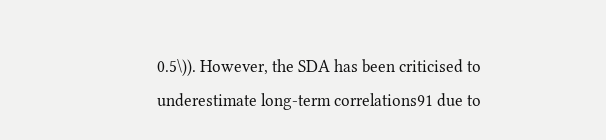0.5\)). However, the SDA has been criticised to underestimate long-term correlations91 due to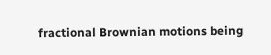fractional Brownian motions being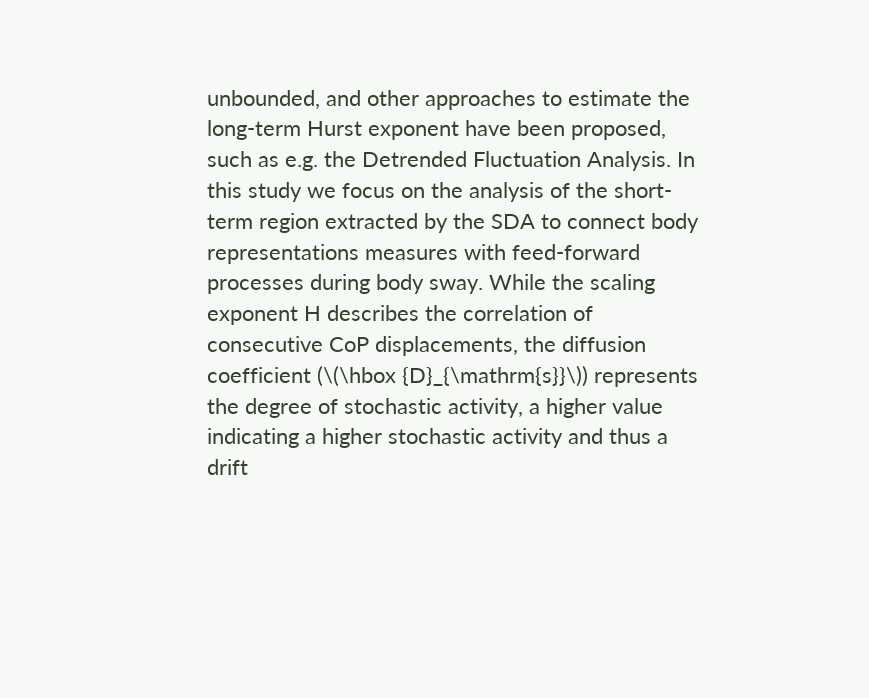unbounded, and other approaches to estimate the long-term Hurst exponent have been proposed, such as e.g. the Detrended Fluctuation Analysis. In this study we focus on the analysis of the short-term region extracted by the SDA to connect body representations measures with feed-forward processes during body sway. While the scaling exponent H describes the correlation of consecutive CoP displacements, the diffusion coefficient (\(\hbox {D}_{\mathrm{s}}\)) represents the degree of stochastic activity, a higher value indicating a higher stochastic activity and thus a drift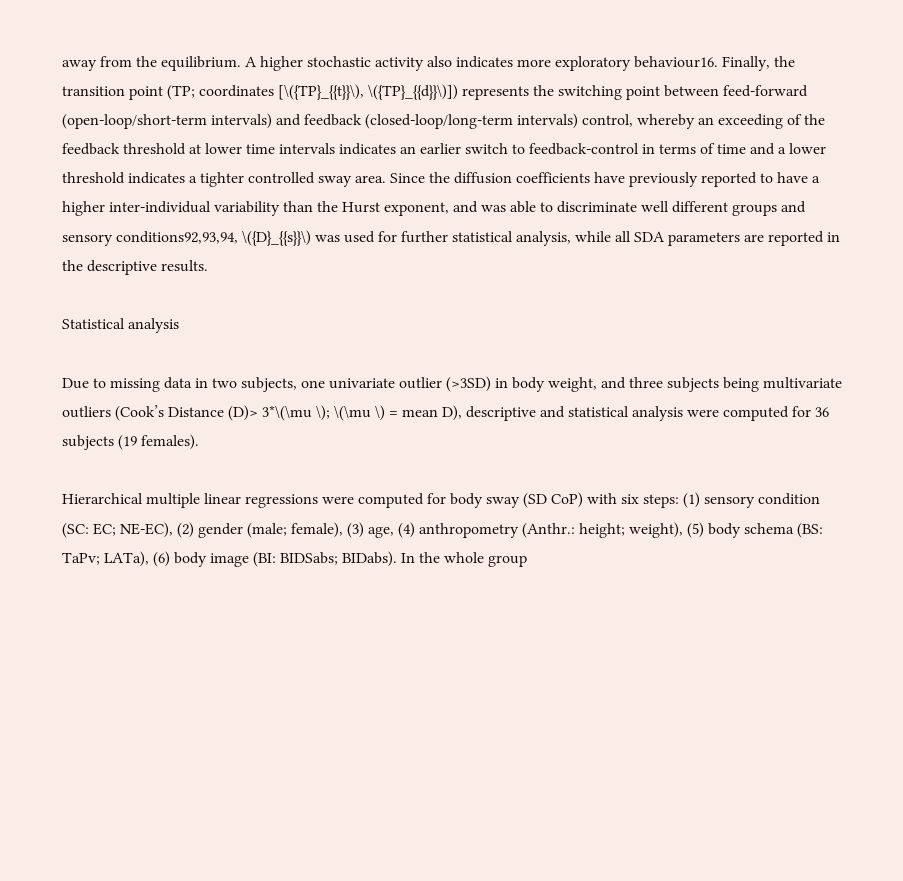away from the equilibrium. A higher stochastic activity also indicates more exploratory behaviour16. Finally, the transition point (TP; coordinates [\({TP}_{{t}}\), \({TP}_{{d}}\)]) represents the switching point between feed-forward (open-loop/short-term intervals) and feedback (closed-loop/long-term intervals) control, whereby an exceeding of the feedback threshold at lower time intervals indicates an earlier switch to feedback-control in terms of time and a lower threshold indicates a tighter controlled sway area. Since the diffusion coefficients have previously reported to have a higher inter-individual variability than the Hurst exponent, and was able to discriminate well different groups and sensory conditions92,93,94, \({D}_{{s}}\) was used for further statistical analysis, while all SDA parameters are reported in the descriptive results.

Statistical analysis

Due to missing data in two subjects, one univariate outlier (>3SD) in body weight, and three subjects being multivariate outliers (Cook’s Distance (D)> 3*\(\mu \); \(\mu \) = mean D), descriptive and statistical analysis were computed for 36 subjects (19 females).

Hierarchical multiple linear regressions were computed for body sway (SD CoP) with six steps: (1) sensory condition (SC: EC; NE-EC), (2) gender (male; female), (3) age, (4) anthropometry (Anthr.: height; weight), (5) body schema (BS: TaPv; LATa), (6) body image (BI: BIDSabs; BIDabs). In the whole group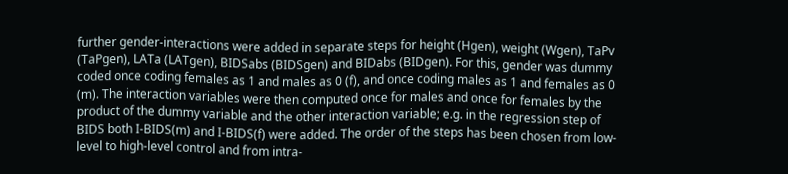further gender-interactions were added in separate steps for height (Hgen), weight (Wgen), TaPv (TaPgen), LATa (LATgen), BIDSabs (BIDSgen) and BIDabs (BIDgen). For this, gender was dummy coded once coding females as 1 and males as 0 (f), and once coding males as 1 and females as 0 (m). The interaction variables were then computed once for males and once for females by the product of the dummy variable and the other interaction variable; e.g. in the regression step of BIDS both I-BIDS(m) and I-BIDS(f) were added. The order of the steps has been chosen from low-level to high-level control and from intra-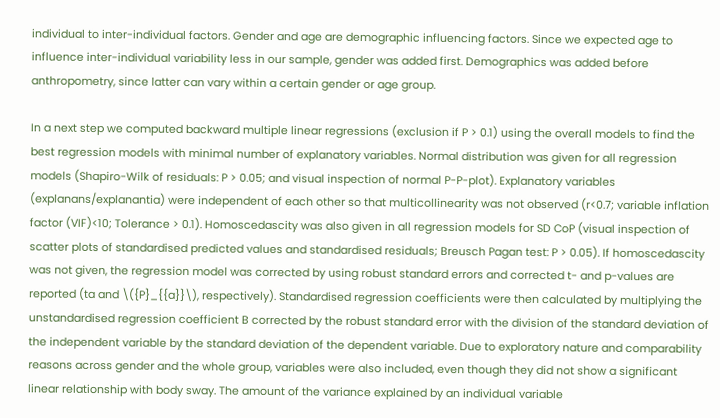individual to inter-individual factors. Gender and age are demographic influencing factors. Since we expected age to influence inter-individual variability less in our sample, gender was added first. Demographics was added before anthropometry, since latter can vary within a certain gender or age group.

In a next step we computed backward multiple linear regressions (exclusion if P > 0.1) using the overall models to find the best regression models with minimal number of explanatory variables. Normal distribution was given for all regression models (Shapiro-Wilk of residuals: P > 0.05; and visual inspection of normal P-P-plot). Explanatory variables (explanans/explanantia) were independent of each other so that multicollinearity was not observed (r<0.7; variable inflation factor (VIF)<10; Tolerance > 0.1). Homoscedascity was also given in all regression models for SD CoP (visual inspection of scatter plots of standardised predicted values and standardised residuals; Breusch Pagan test: P > 0.05). If homoscedascity was not given, the regression model was corrected by using robust standard errors and corrected t- and p-values are reported (ta and \({P}_{{a}}\), respectively). Standardised regression coefficients were then calculated by multiplying the unstandardised regression coefficient B corrected by the robust standard error with the division of the standard deviation of the independent variable by the standard deviation of the dependent variable. Due to exploratory nature and comparability reasons across gender and the whole group, variables were also included, even though they did not show a significant linear relationship with body sway. The amount of the variance explained by an individual variable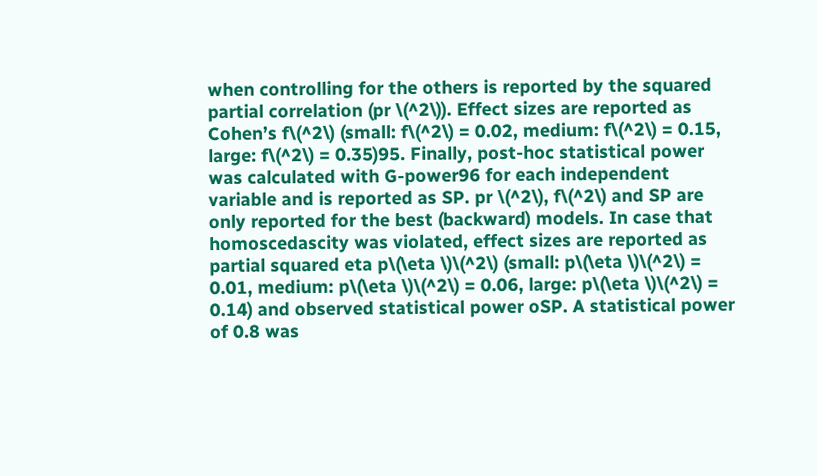when controlling for the others is reported by the squared partial correlation (pr \(^2\)). Effect sizes are reported as Cohen’s f\(^2\) (small: f\(^2\) = 0.02, medium: f\(^2\) = 0.15, large: f\(^2\) = 0.35)95. Finally, post-hoc statistical power was calculated with G-power96 for each independent variable and is reported as SP. pr \(^2\), f\(^2\) and SP are only reported for the best (backward) models. In case that homoscedascity was violated, effect sizes are reported as partial squared eta p\(\eta \)\(^2\) (small: p\(\eta \)\(^2\) = 0.01, medium: p\(\eta \)\(^2\) = 0.06, large: p\(\eta \)\(^2\) = 0.14) and observed statistical power oSP. A statistical power of 0.8 was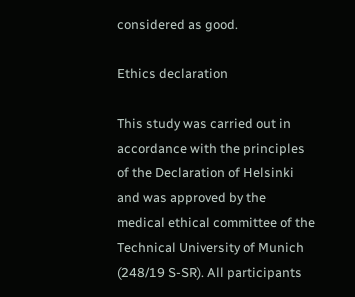considered as good.

Ethics declaration

This study was carried out in accordance with the principles of the Declaration of Helsinki and was approved by the medical ethical committee of the Technical University of Munich (248/19 S-SR). All participants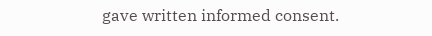gave written informed consent.